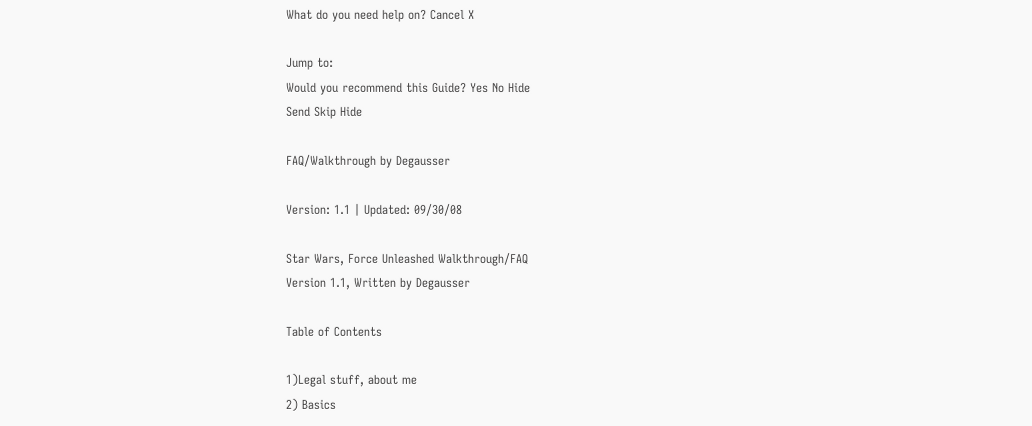What do you need help on? Cancel X

Jump to:
Would you recommend this Guide? Yes No Hide
Send Skip Hide

FAQ/Walkthrough by Degausser

Version: 1.1 | Updated: 09/30/08

Star Wars, Force Unleashed Walkthrough/FAQ
Version 1.1, Written by Degausser

Table of Contents

1)Legal stuff, about me
2) Basics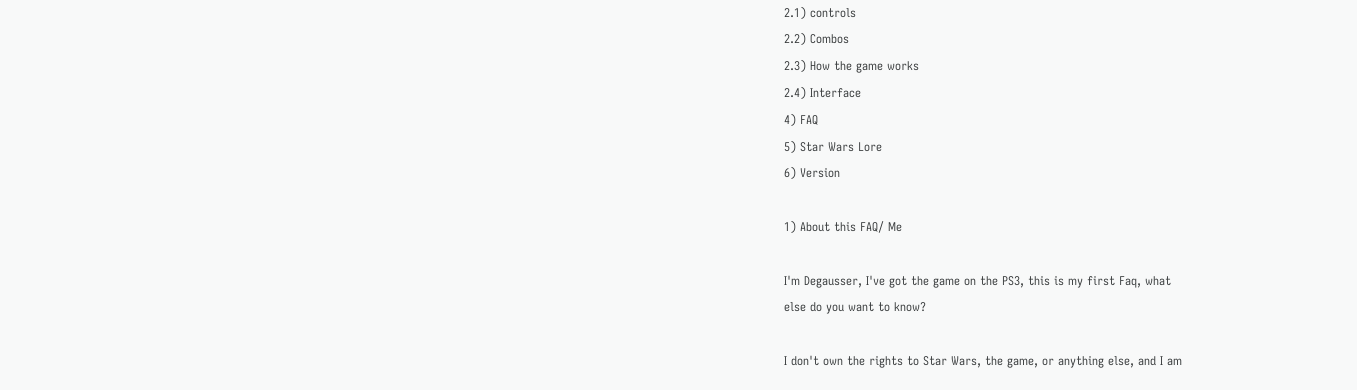2.1) controls
2.2) Combos
2.3) How the game works
2.4) Interface
4) FAQ
5) Star Wars Lore
6) Version

1) About this FAQ/ Me

I'm Degausser, I've got the game on the PS3, this is my first Faq, what
else do you want to know?

I don't own the rights to Star Wars, the game, or anything else, and I am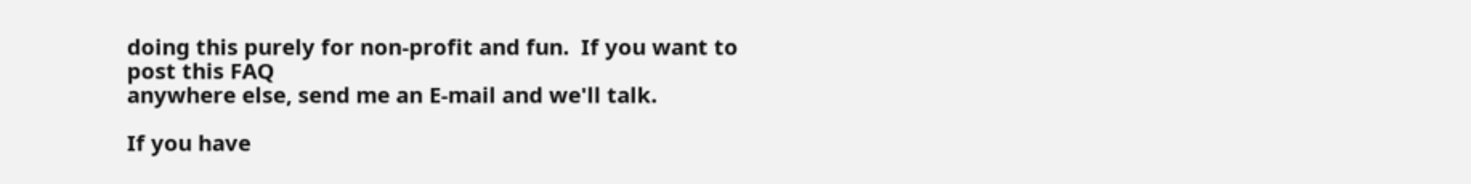doing this purely for non-profit and fun.  If you want to post this FAQ
anywhere else, send me an E-mail and we'll talk.

If you have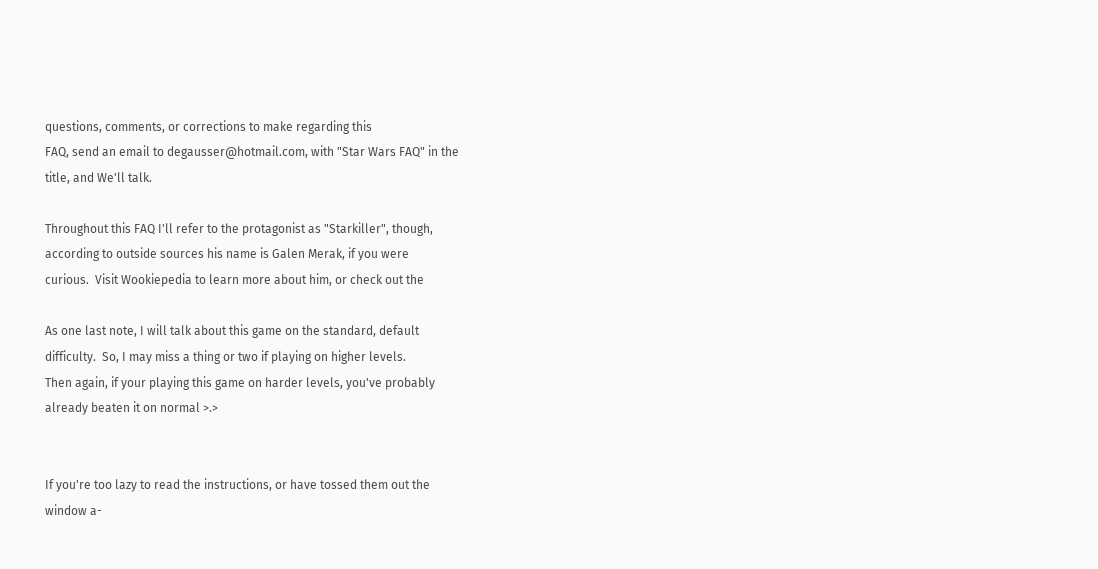questions, comments, or corrections to make regarding this
FAQ, send an email to degausser@hotmail.com, with "Star Wars FAQ" in the
title, and We'll talk.

Throughout this FAQ I'll refer to the protagonist as "Starkiller", though,
according to outside sources his name is Galen Merak, if you were
curious.  Visit Wookiepedia to learn more about him, or check out the

As one last note, I will talk about this game on the standard, default
difficulty.  So, I may miss a thing or two if playing on higher levels.
Then again, if your playing this game on harder levels, you've probably
already beaten it on normal >.>


If you're too lazy to read the instructions, or have tossed them out the
window a-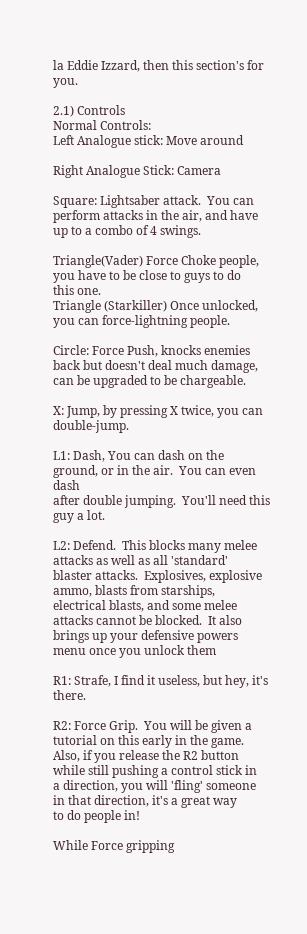la Eddie Izzard, then this section's for you.

2.1) Controls
Normal Controls:
Left Analogue stick: Move around

Right Analogue Stick: Camera

Square: Lightsaber attack.  You can perform attacks in the air, and have
up to a combo of 4 swings.

Triangle(Vader) Force Choke people, you have to be close to guys to do
this one.
Triangle (Starkiller) Once unlocked, you can force-lightning people.

Circle: Force Push, knocks enemies back but doesn't deal much damage,
can be upgraded to be chargeable.

X: Jump, by pressing X twice, you can double-jump.

L1: Dash, You can dash on the ground, or in the air.  You can even dash
after double jumping.  You'll need this guy a lot.

L2: Defend.  This blocks many melee attacks as well as all 'standard'
blaster attacks.  Explosives, explosive ammo, blasts from starships,
electrical blasts, and some melee attacks cannot be blocked.  It also
brings up your defensive powers menu once you unlock them

R1: Strafe, I find it useless, but hey, it's there.

R2: Force Grip.  You will be given a tutorial on this early in the game.
Also, if you release the R2 button while still pushing a control stick in
a direction, you will 'fling' someone in that direction, it's a great way
to do people in!

While Force gripping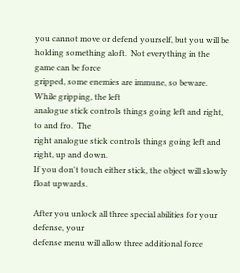you cannot move or defend yourself, but you will be
holding something aloft.  Not everything in the game can be force
gripped, some enemies are immune, so beware.  While gripping, the left
analogue stick controls things going left and right, to and fro.  The
right analogue stick controls things going left and right, up and down.
If you don't touch either stick, the object will slowly float upwards.

After you unlock all three special abilities for your defense, your
defense menu will allow three additional force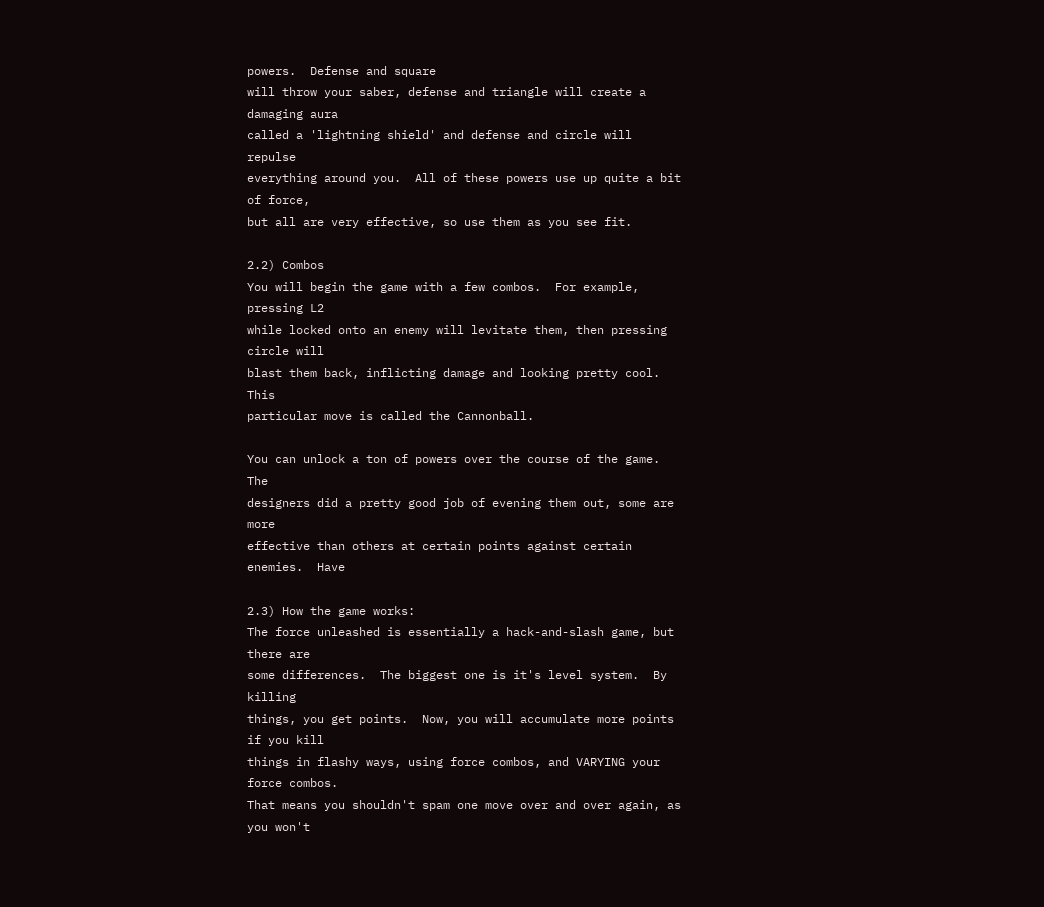powers.  Defense and square
will throw your saber, defense and triangle will create a damaging aura
called a 'lightning shield' and defense and circle will repulse
everything around you.  All of these powers use up quite a bit of force,
but all are very effective, so use them as you see fit.

2.2) Combos
You will begin the game with a few combos.  For example, pressing L2
while locked onto an enemy will levitate them, then pressing circle will
blast them back, inflicting damage and looking pretty cool.  This
particular move is called the Cannonball.

You can unlock a ton of powers over the course of the game.  The
designers did a pretty good job of evening them out, some are more
effective than others at certain points against certain enemies.  Have

2.3) How the game works:
The force unleashed is essentially a hack-and-slash game, but there are
some differences.  The biggest one is it's level system.  By killing
things, you get points.  Now, you will accumulate more points if you kill
things in flashy ways, using force combos, and VARYING your force combos.
That means you shouldn't spam one move over and over again, as you won't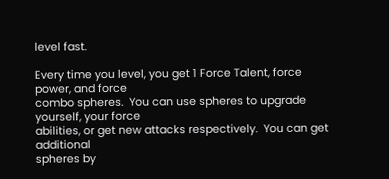level fast.

Every time you level, you get 1 Force Talent, force power, and force
combo spheres.  You can use spheres to upgrade yourself, your force
abilities, or get new attacks respectively.  You can get additional
spheres by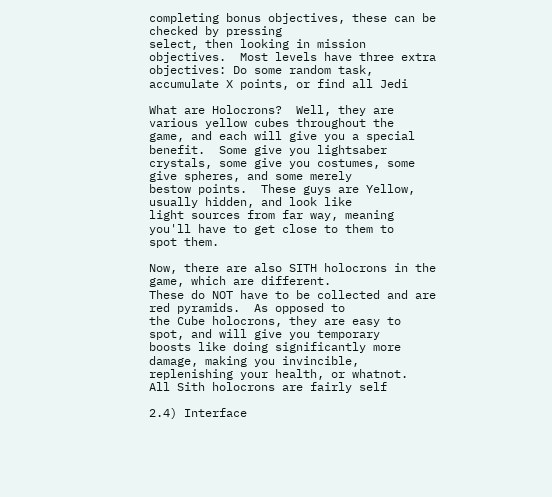completing bonus objectives, these can be checked by pressing
select, then looking in mission objectives.  Most levels have three extra
objectives: Do some random task, accumulate X points, or find all Jedi

What are Holocrons?  Well, they are various yellow cubes throughout the
game, and each will give you a special benefit.  Some give you lightsaber
crystals, some give you costumes, some give spheres, and some merely
bestow points.  These guys are Yellow, usually hidden, and look like
light sources from far way, meaning you'll have to get close to them to
spot them.

Now, there are also SITH holocrons in the game, which are different.
These do NOT have to be collected and are red pyramids.  As opposed to
the Cube holocrons, they are easy to spot, and will give you temporary
boosts like doing significantly more damage, making you invincible,
replenishing your health, or whatnot.  All Sith holocrons are fairly self

2.4) Interface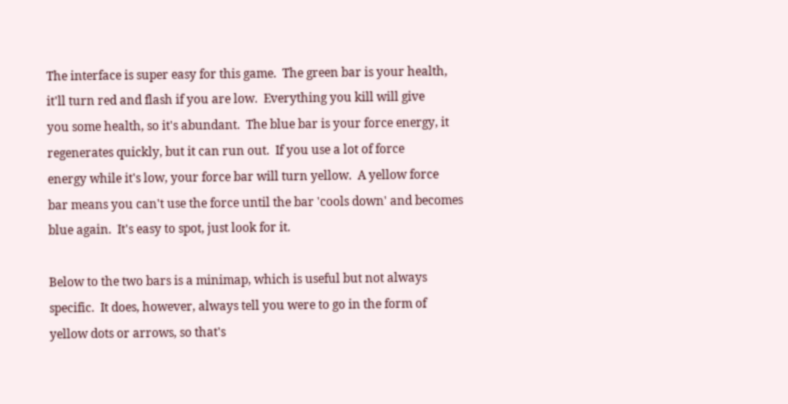The interface is super easy for this game.  The green bar is your health,
it'll turn red and flash if you are low.  Everything you kill will give
you some health, so it's abundant.  The blue bar is your force energy, it
regenerates quickly, but it can run out.  If you use a lot of force
energy while it's low, your force bar will turn yellow.  A yellow force
bar means you can't use the force until the bar 'cools down' and becomes
blue again.  It's easy to spot, just look for it.

Below to the two bars is a minimap, which is useful but not always
specific.  It does, however, always tell you were to go in the form of
yellow dots or arrows, so that's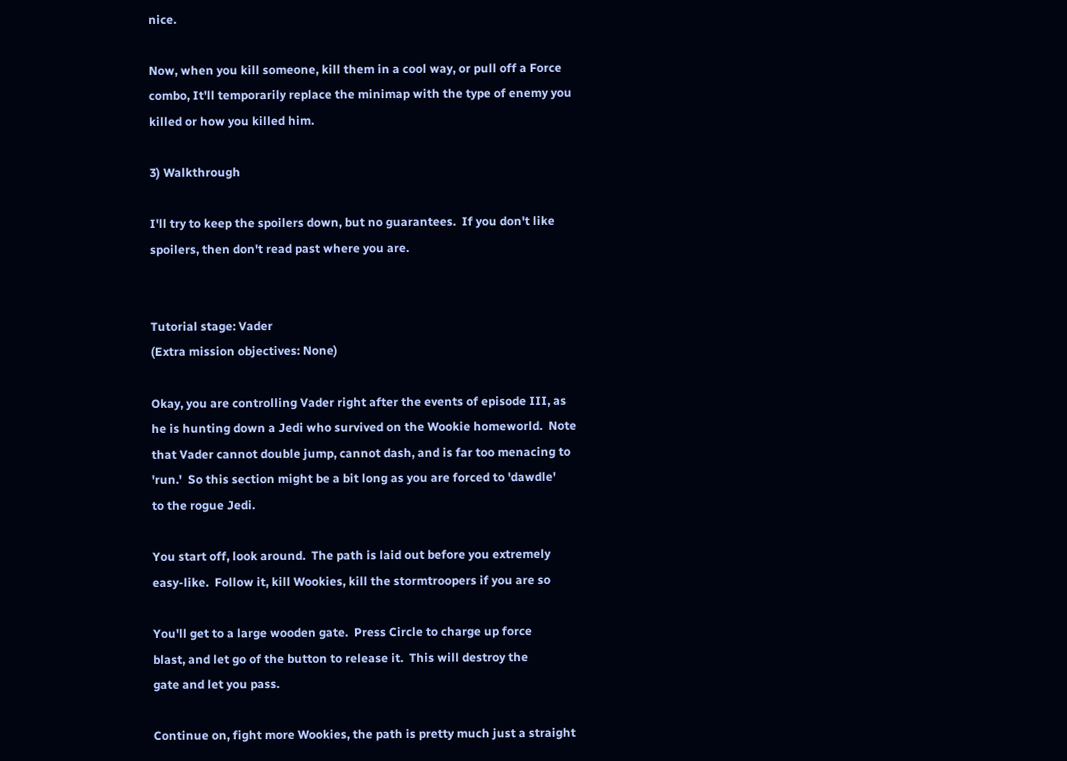nice.

Now, when you kill someone, kill them in a cool way, or pull off a Force
combo, It'll temporarily replace the minimap with the type of enemy you
killed or how you killed him.

3) Walkthrough

I'll try to keep the spoilers down, but no guarantees.  If you don't like
spoilers, then don't read past where you are.


Tutorial stage: Vader
(Extra mission objectives: None)

Okay, you are controlling Vader right after the events of episode III, as
he is hunting down a Jedi who survived on the Wookie homeworld.  Note
that Vader cannot double jump, cannot dash, and is far too menacing to
'run.'  So this section might be a bit long as you are forced to 'dawdle'
to the rogue Jedi.

You start off, look around.  The path is laid out before you extremely
easy-like.  Follow it, kill Wookies, kill the stormtroopers if you are so

You'll get to a large wooden gate.  Press Circle to charge up force
blast, and let go of the button to release it.  This will destroy the
gate and let you pass.

Continue on, fight more Wookies, the path is pretty much just a straight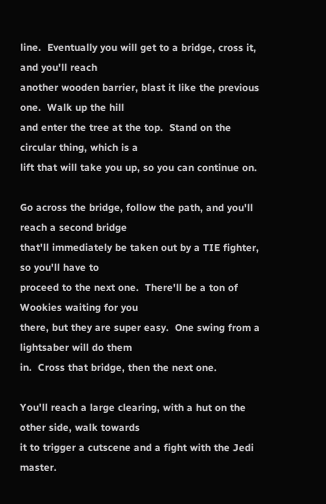line.  Eventually you will get to a bridge, cross it, and you'll reach
another wooden barrier, blast it like the previous one.  Walk up the hill
and enter the tree at the top.  Stand on the circular thing, which is a
lift that will take you up, so you can continue on.

Go across the bridge, follow the path, and you'll reach a second bridge
that'll immediately be taken out by a TIE fighter, so you'll have to
proceed to the next one.  There'll be a ton of Wookies waiting for you
there, but they are super easy.  One swing from a lightsaber will do them
in.  Cross that bridge, then the next one.

You'll reach a large clearing, with a hut on the other side, walk towards
it to trigger a cutscene and a fight with the Jedi master.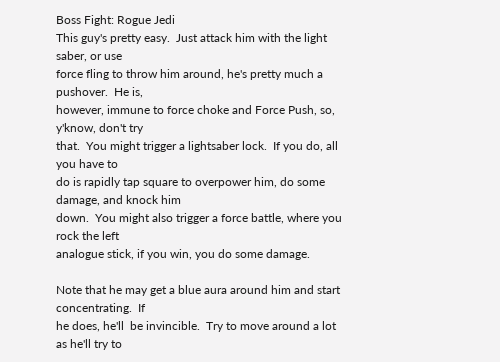Boss Fight: Rogue Jedi
This guy's pretty easy.  Just attack him with the light saber, or use
force fling to throw him around, he's pretty much a pushover.  He is,
however, immune to force choke and Force Push, so, y'know, don't try
that.  You might trigger a lightsaber lock.  If you do, all you have to
do is rapidly tap square to overpower him, do some damage, and knock him
down.  You might also trigger a force battle, where you rock the left
analogue stick, if you win, you do some damage.

Note that he may get a blue aura around him and start concentrating.  If
he does, he'll  be invincible.  Try to move around a lot as he'll try to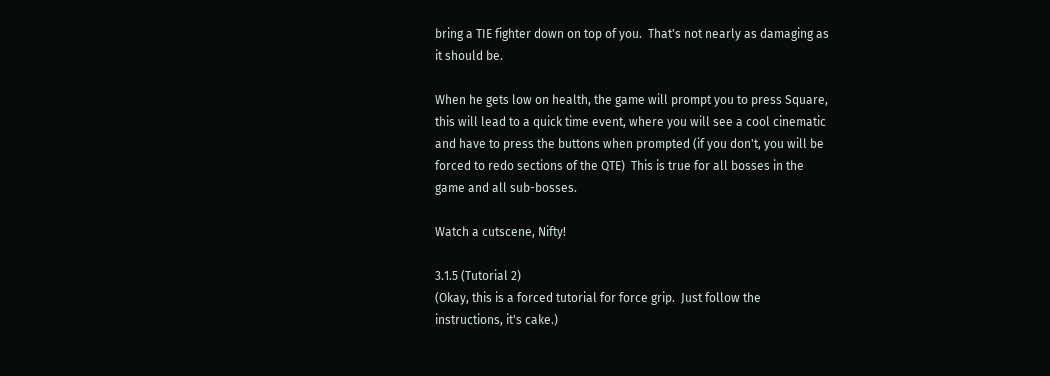bring a TIE fighter down on top of you.  That's not nearly as damaging as
it should be.

When he gets low on health, the game will prompt you to press Square,
this will lead to a quick time event, where you will see a cool cinematic
and have to press the buttons when prompted (if you don't, you will be
forced to redo sections of the QTE)  This is true for all bosses in the
game and all sub-bosses.

Watch a cutscene, Nifty!

3.1.5 (Tutorial 2)
(Okay, this is a forced tutorial for force grip.  Just follow the
instructions, it's cake.)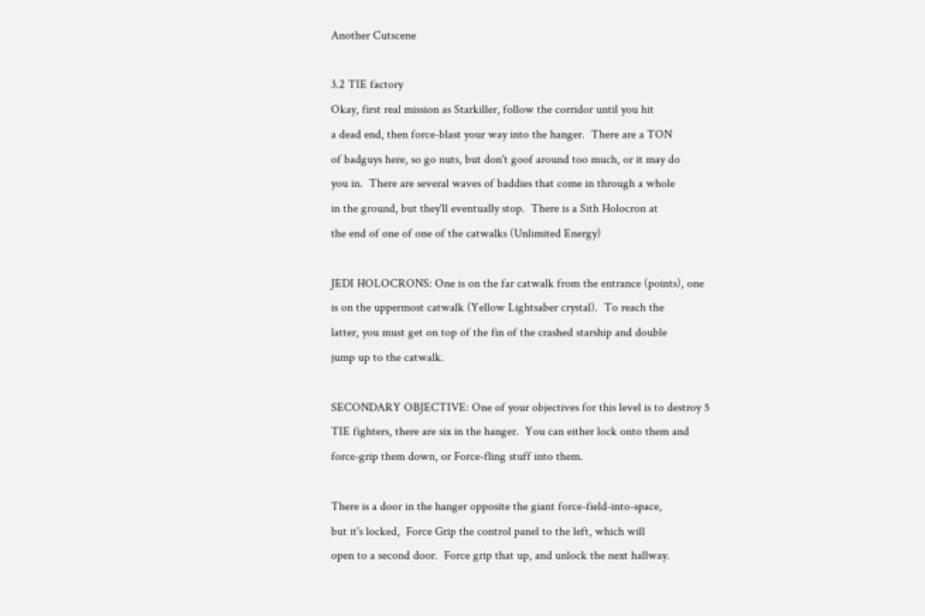Another Cutscene

3.2 TIE factory
Okay, first real mission as Starkiller, follow the corridor until you hit
a dead end, then force-blast your way into the hanger.  There are a TON
of badguys here, so go nuts, but don't goof around too much, or it may do
you in.  There are several waves of baddies that come in through a whole
in the ground, but they'll eventually stop.  There is a Sith Holocron at
the end of one of one of the catwalks (Unlimited Energy)

JEDI HOLOCRONS: One is on the far catwalk from the entrance (points), one
is on the uppermost catwalk (Yellow Lightsaber crystal).  To reach the
latter, you must get on top of the fin of the crashed starship and double
jump up to the catwalk.

SECONDARY OBJECTIVE: One of your objectives for this level is to destroy 5
TIE fighters, there are six in the hanger.  You can either lock onto them and
force-grip them down, or Force-fling stuff into them.

There is a door in the hanger opposite the giant force-field-into-space,
but it's locked,  Force Grip the control panel to the left, which will
open to a second door.  Force grip that up, and unlock the next hallway.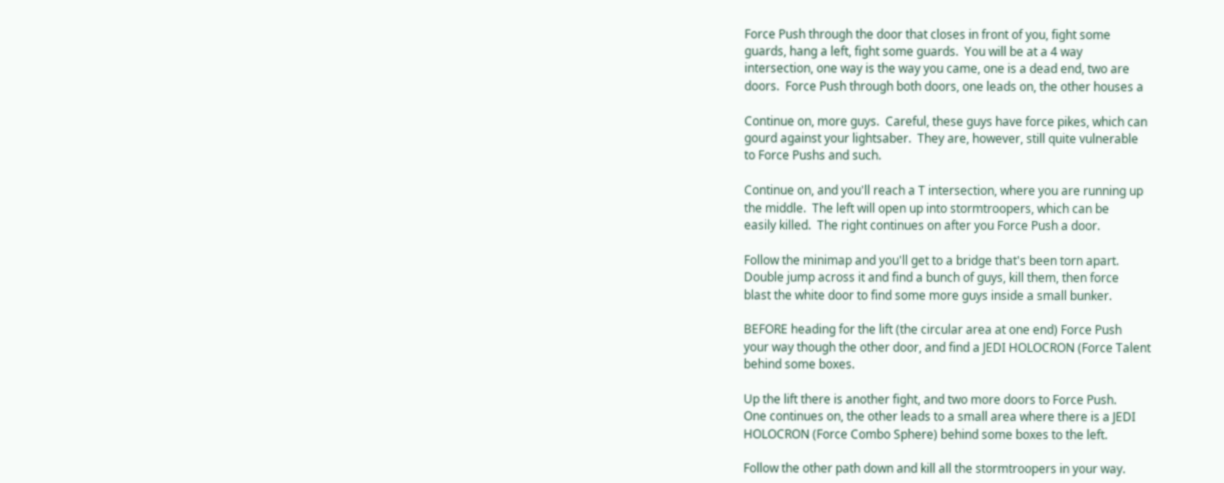Force Push through the door that closes in front of you, fight some
guards, hang a left, fight some guards.  You will be at a 4 way
intersection, one way is the way you came, one is a dead end, two are
doors.  Force Push through both doors, one leads on, the other houses a

Continue on, more guys.  Careful, these guys have force pikes, which can
gourd against your lightsaber.  They are, however, still quite vulnerable
to Force Pushs and such.

Continue on, and you'll reach a T intersection, where you are running up
the middle.  The left will open up into stormtroopers, which can be
easily killed.  The right continues on after you Force Push a door.

Follow the minimap and you'll get to a bridge that's been torn apart.
Double jump across it and find a bunch of guys, kill them, then force
blast the white door to find some more guys inside a small bunker.

BEFORE heading for the lift (the circular area at one end) Force Push
your way though the other door, and find a JEDI HOLOCRON (Force Talent
behind some boxes.

Up the lift there is another fight, and two more doors to Force Push.
One continues on, the other leads to a small area where there is a JEDI
HOLOCRON (Force Combo Sphere) behind some boxes to the left.

Follow the other path down and kill all the stormtroopers in your way.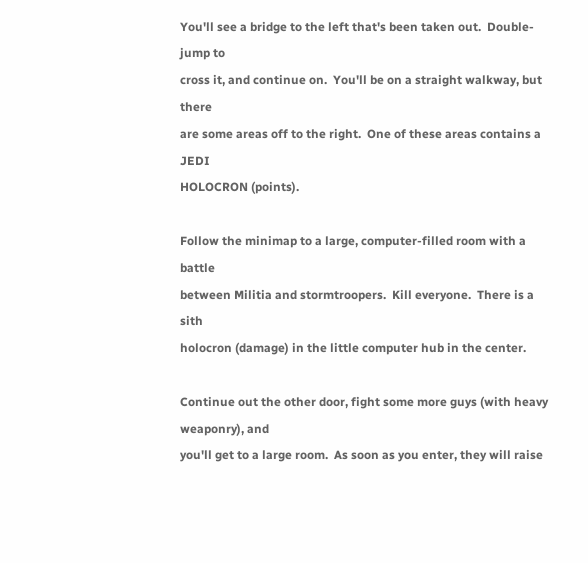You'll see a bridge to the left that's been taken out.  Double-jump to
cross it, and continue on.  You'll be on a straight walkway, but there
are some areas off to the right.  One of these areas contains a JEDI
HOLOCRON (points).

Follow the minimap to a large, computer-filled room with a battle
between Militia and stormtroopers.  Kill everyone.  There is a sith
holocron (damage) in the little computer hub in the center.

Continue out the other door, fight some more guys (with heavy weaponry), and
you'll get to a large room.  As soon as you enter, they will raise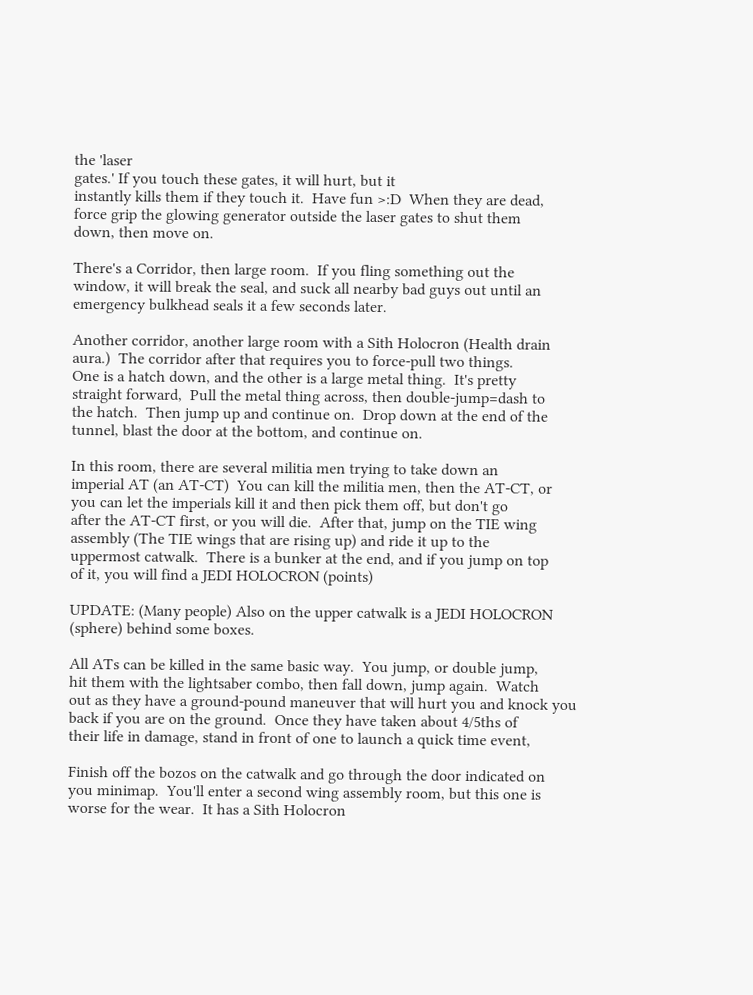the 'laser
gates.' If you touch these gates, it will hurt, but it
instantly kills them if they touch it.  Have fun >:D  When they are dead,
force grip the glowing generator outside the laser gates to shut them
down, then move on.

There's a Corridor, then large room.  If you fling something out the
window, it will break the seal, and suck all nearby bad guys out until an
emergency bulkhead seals it a few seconds later.

Another corridor, another large room with a Sith Holocron (Health drain
aura.)  The corridor after that requires you to force-pull two things.
One is a hatch down, and the other is a large metal thing.  It's pretty
straight forward,  Pull the metal thing across, then double-jump=dash to
the hatch.  Then jump up and continue on.  Drop down at the end of the
tunnel, blast the door at the bottom, and continue on.

In this room, there are several militia men trying to take down an
imperial AT (an AT-CT)  You can kill the militia men, then the AT-CT, or
you can let the imperials kill it and then pick them off, but don't go
after the AT-CT first, or you will die.  After that, jump on the TIE wing
assembly (The TIE wings that are rising up) and ride it up to the
uppermost catwalk.  There is a bunker at the end, and if you jump on top
of it, you will find a JEDI HOLOCRON (points)

UPDATE: (Many people) Also on the upper catwalk is a JEDI HOLOCRON
(sphere) behind some boxes.

All ATs can be killed in the same basic way.  You jump, or double jump,
hit them with the lightsaber combo, then fall down, jump again.  Watch
out as they have a ground-pound maneuver that will hurt you and knock you
back if you are on the ground.  Once they have taken about 4/5ths of
their life in damage, stand in front of one to launch a quick time event,

Finish off the bozos on the catwalk and go through the door indicated on
you minimap.  You'll enter a second wing assembly room, but this one is
worse for the wear.  It has a Sith Holocron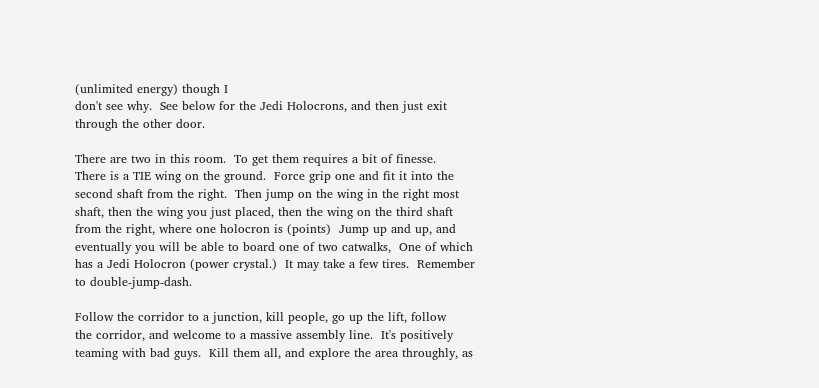(unlimited energy) though I
don't see why.  See below for the Jedi Holocrons, and then just exit
through the other door.

There are two in this room.  To get them requires a bit of finesse.
There is a TIE wing on the ground.  Force grip one and fit it into the
second shaft from the right.  Then jump on the wing in the right most
shaft, then the wing you just placed, then the wing on the third shaft
from the right, where one holocron is (points)  Jump up and up, and
eventually you will be able to board one of two catwalks,  One of which
has a Jedi Holocron (power crystal.)  It may take a few tires.  Remember
to double-jump-dash.

Follow the corridor to a junction, kill people, go up the lift, follow
the corridor, and welcome to a massive assembly line.  It's positively
teaming with bad guys.  Kill them all, and explore the area throughly, as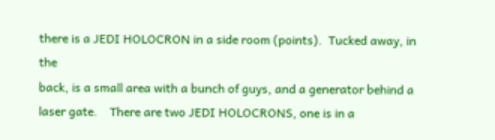there is a JEDI HOLOCRON in a side room (points).  Tucked away, in the
back, is a small area with a bunch of guys, and a generator behind a
laser gate.    There are two JEDI HOLOCRONS, one is in a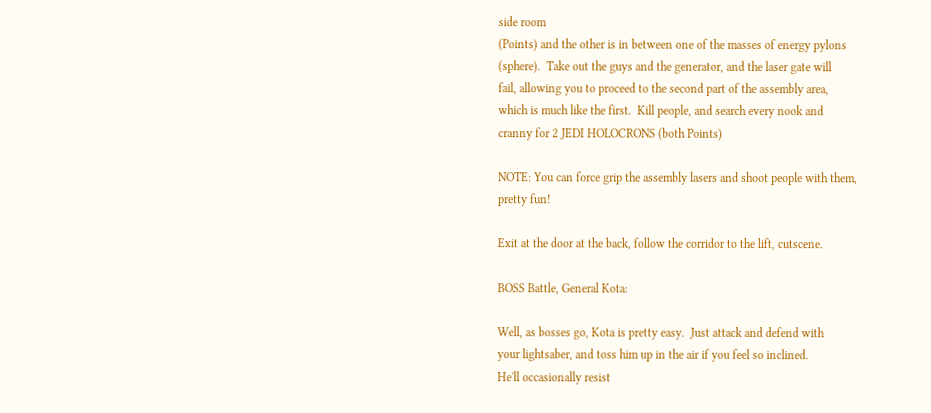side room
(Points) and the other is in between one of the masses of energy pylons
(sphere).  Take out the guys and the generator, and the laser gate will
fail, allowing you to proceed to the second part of the assembly area,
which is much like the first.  Kill people, and search every nook and
cranny for 2 JEDI HOLOCRONS (both Points)

NOTE: You can force grip the assembly lasers and shoot people with them,
pretty fun!

Exit at the door at the back, follow the corridor to the lift, cutscene.

BOSS Battle, General Kota:

Well, as bosses go, Kota is pretty easy.  Just attack and defend with
your lightsaber, and toss him up in the air if you feel so inclined.
He'll occasionally resist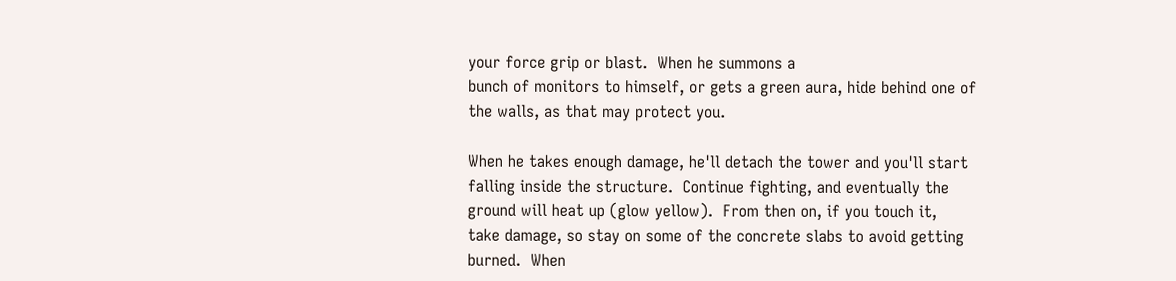your force grip or blast.  When he summons a
bunch of monitors to himself, or gets a green aura, hide behind one of
the walls, as that may protect you.

When he takes enough damage, he'll detach the tower and you'll start
falling inside the structure.  Continue fighting, and eventually the
ground will heat up (glow yellow).  From then on, if you touch it,
take damage, so stay on some of the concrete slabs to avoid getting
burned.  When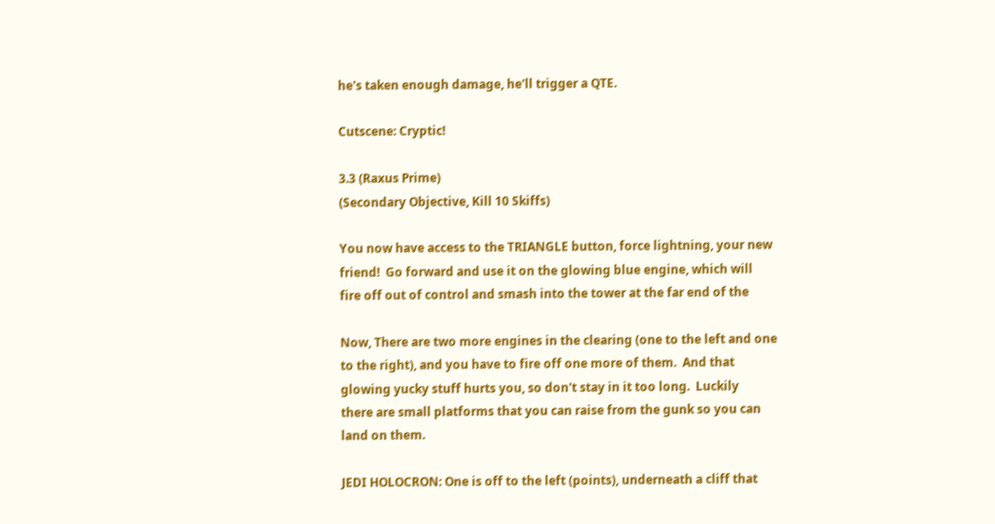he's taken enough damage, he'll trigger a QTE.

Cutscene: Cryptic!

3.3 (Raxus Prime)
(Secondary Objective, Kill 10 Skiffs)

You now have access to the TRIANGLE button, force lightning, your new
friend!  Go forward and use it on the glowing blue engine, which will
fire off out of control and smash into the tower at the far end of the

Now, There are two more engines in the clearing (one to the left and one
to the right), and you have to fire off one more of them.  And that
glowing yucky stuff hurts you, so don't stay in it too long.  Luckily
there are small platforms that you can raise from the gunk so you can
land on them.

JEDI HOLOCRON: One is off to the left (points), underneath a cliff that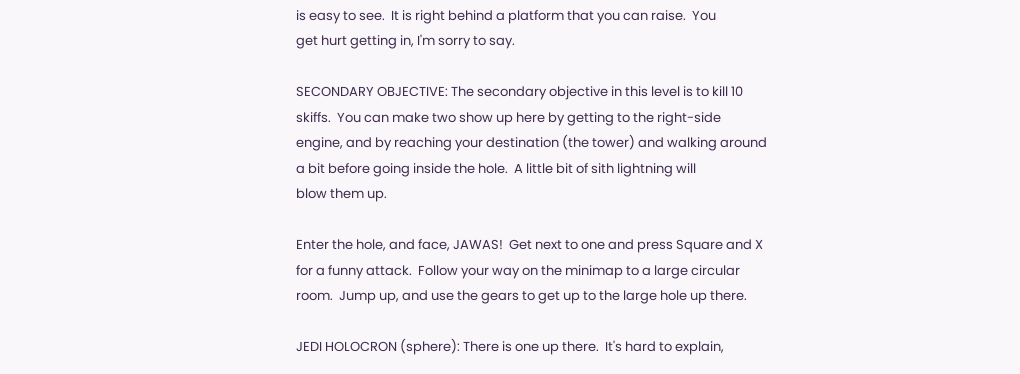is easy to see.  It is right behind a platform that you can raise.  You
get hurt getting in, I'm sorry to say.

SECONDARY OBJECTIVE: The secondary objective in this level is to kill 10
skiffs.  You can make two show up here by getting to the right-side
engine, and by reaching your destination (the tower) and walking around
a bit before going inside the hole.  A little bit of sith lightning will
blow them up.

Enter the hole, and face, JAWAS!  Get next to one and press Square and X
for a funny attack.  Follow your way on the minimap to a large circular
room.  Jump up, and use the gears to get up to the large hole up there.

JEDI HOLOCRON (sphere): There is one up there.  It's hard to explain,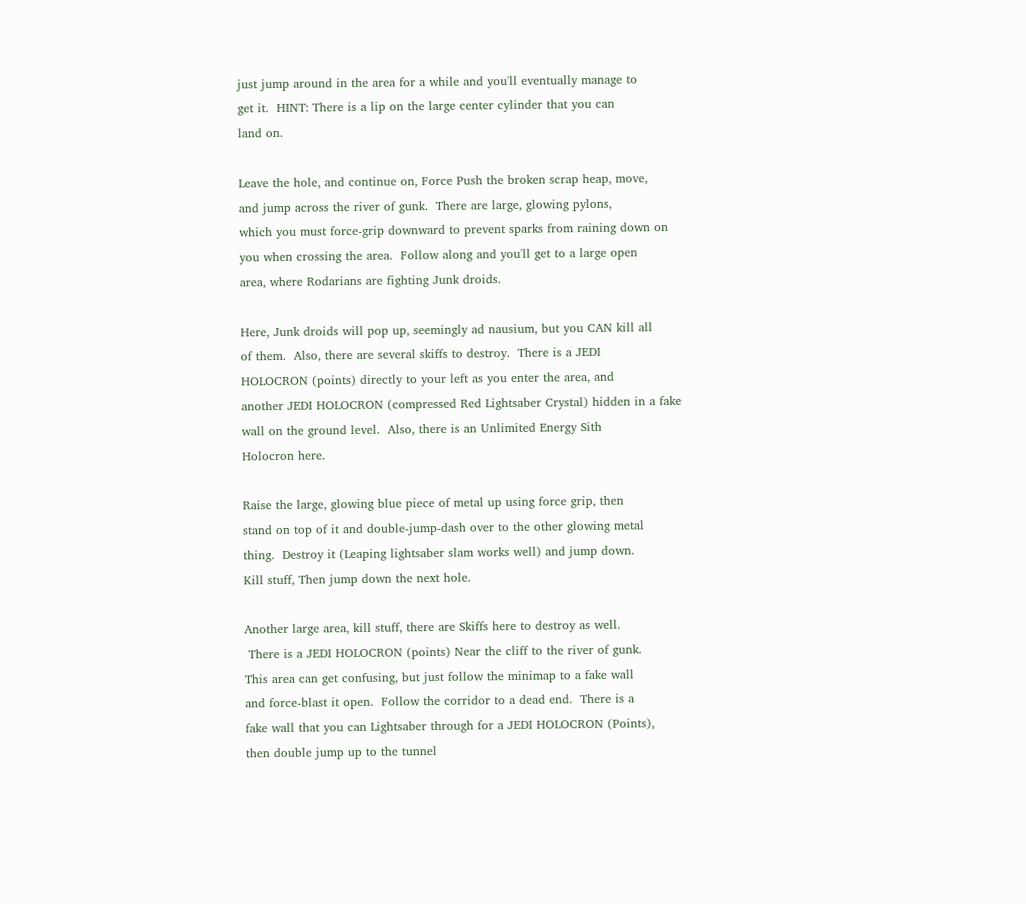just jump around in the area for a while and you'll eventually manage to
get it.  HINT: There is a lip on the large center cylinder that you can
land on.

Leave the hole, and continue on, Force Push the broken scrap heap, move,
and jump across the river of gunk.  There are large, glowing pylons,
which you must force-grip downward to prevent sparks from raining down on
you when crossing the area.  Follow along and you'll get to a large open
area, where Rodarians are fighting Junk droids.

Here, Junk droids will pop up, seemingly ad nausium, but you CAN kill all
of them.  Also, there are several skiffs to destroy.  There is a JEDI
HOLOCRON (points) directly to your left as you enter the area, and
another JEDI HOLOCRON (compressed Red Lightsaber Crystal) hidden in a fake
wall on the ground level.  Also, there is an Unlimited Energy Sith
Holocron here.

Raise the large, glowing blue piece of metal up using force grip, then
stand on top of it and double-jump-dash over to the other glowing metal
thing.  Destroy it (Leaping lightsaber slam works well) and jump down.
Kill stuff, Then jump down the next hole.

Another large area, kill stuff, there are Skiffs here to destroy as well.
 There is a JEDI HOLOCRON (points) Near the cliff to the river of gunk.
This area can get confusing, but just follow the minimap to a fake wall
and force-blast it open.  Follow the corridor to a dead end.  There is a
fake wall that you can Lightsaber through for a JEDI HOLOCRON (Points),
then double jump up to the tunnel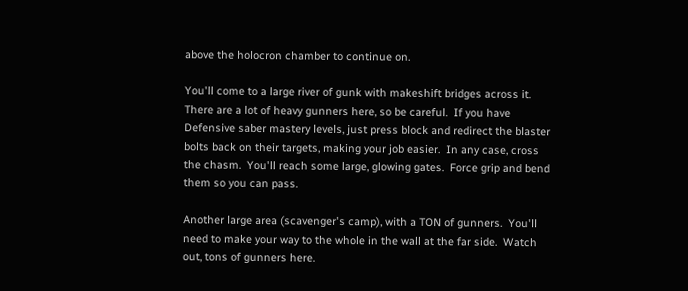above the holocron chamber to continue on.

You'll come to a large river of gunk with makeshift bridges across it.
There are a lot of heavy gunners here, so be careful.  If you have
Defensive saber mastery levels, just press block and redirect the blaster
bolts back on their targets, making your job easier.  In any case, cross
the chasm.  You'll reach some large, glowing gates.  Force grip and bend
them so you can pass.

Another large area (scavenger's camp), with a TON of gunners.  You'll
need to make your way to the whole in the wall at the far side.  Watch
out, tons of gunners here.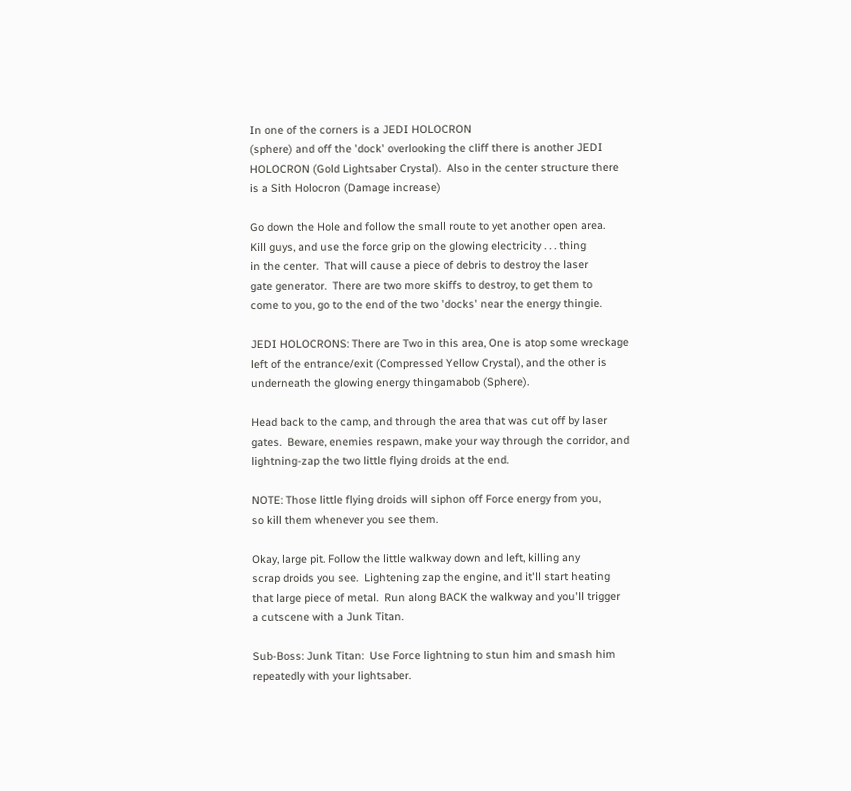In one of the corners is a JEDI HOLOCRON
(sphere) and off the 'dock' overlooking the cliff there is another JEDI
HOLOCRON (Gold Lightsaber Crystal).  Also in the center structure there
is a Sith Holocron (Damage increase)

Go down the Hole and follow the small route to yet another open area.
Kill guys, and use the force grip on the glowing electricity . . . thing
in the center.  That will cause a piece of debris to destroy the laser
gate generator.  There are two more skiffs to destroy, to get them to
come to you, go to the end of the two 'docks' near the energy thingie.

JEDI HOLOCRONS: There are Two in this area, One is atop some wreckage
left of the entrance/exit (Compressed Yellow Crystal), and the other is
underneath the glowing energy thingamabob (Sphere).

Head back to the camp, and through the area that was cut off by laser
gates.  Beware, enemies respawn, make your way through the corridor, and
lightning-zap the two little flying droids at the end.

NOTE: Those little flying droids will siphon off Force energy from you,
so kill them whenever you see them.

Okay, large pit. Follow the little walkway down and left, killing any
scrap droids you see.  Lightening zap the engine, and it'll start heating
that large piece of metal.  Run along BACK the walkway and you'll trigger
a cutscene with a Junk Titan.

Sub-Boss: Junk Titan:  Use Force lightning to stun him and smash him
repeatedly with your lightsaber.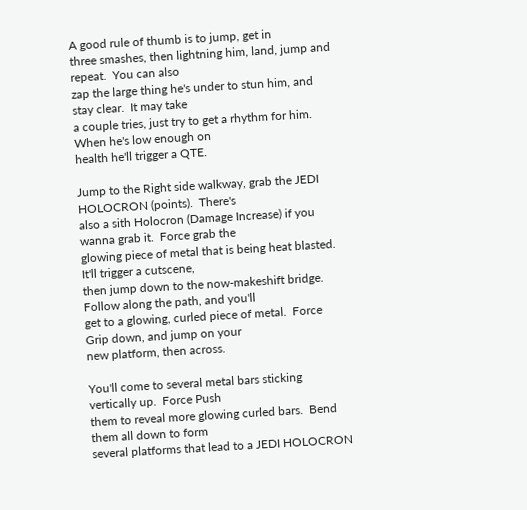A good rule of thumb is to jump, get in
three smashes, then lightning him, land, jump and repeat.  You can also
zap the large thing he's under to stun him, and stay clear.  It may take
a couple tries, just try to get a rhythm for him.  When he's low enough on
health he'll trigger a QTE.

Jump to the Right side walkway, grab the JEDI HOLOCRON (points).  There's
also a sith Holocron (Damage Increase) if you wanna grab it.  Force grab the
glowing piece of metal that is being heat blasted.  It'll trigger a cutscene,
then jump down to the now-makeshift bridge. Follow along the path, and you'll
get to a glowing, curled piece of metal.  Force Grip down, and jump on your
new platform, then across.

You'll come to several metal bars sticking vertically up.  Force Push
them to reveal more glowing curled bars.  Bend them all down to form
several platforms that lead to a JEDI HOLOCRON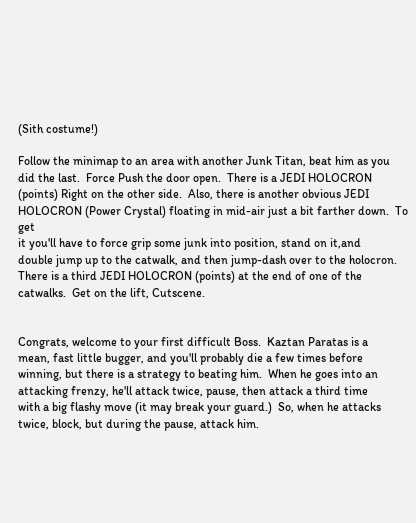(Sith costume!)

Follow the minimap to an area with another Junk Titan, beat him as you
did the last.  Force Push the door open.  There is a JEDI HOLOCRON
(points) Right on the other side.  Also, there is another obvious JEDI
HOLOCRON (Power Crystal) floating in mid-air just a bit farther down.  To get
it you'll have to force grip some junk into position, stand on it,and
double jump up to the catwalk, and then jump-dash over to the holocron.
There is a third JEDI HOLOCRON (points) at the end of one of the
catwalks.  Get on the lift, Cutscene.


Congrats, welcome to your first difficult Boss.  Kaztan Paratas is a
mean, fast little bugger, and you'll probably die a few times before
winning, but there is a strategy to beating him.  When he goes into an
attacking frenzy, he'll attack twice, pause, then attack a third time
with a big flashy move (it may break your guard.)  So, when he attacks
twice, block, but during the pause, attack him.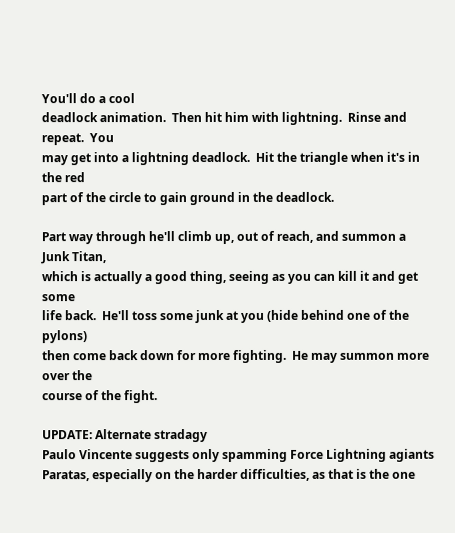You'll do a cool
deadlock animation.  Then hit him with lightning.  Rinse and repeat.  You
may get into a lightning deadlock.  Hit the triangle when it's in the red
part of the circle to gain ground in the deadlock.

Part way through he'll climb up, out of reach, and summon a Junk Titan,
which is actually a good thing, seeing as you can kill it and get some
life back.  He'll toss some junk at you (hide behind one of the pylons)
then come back down for more fighting.  He may summon more over the
course of the fight.

UPDATE: Alternate stradagy
Paulo Vincente suggests only spamming Force Lightning agiants
Paratas, especially on the harder difficulties, as that is the one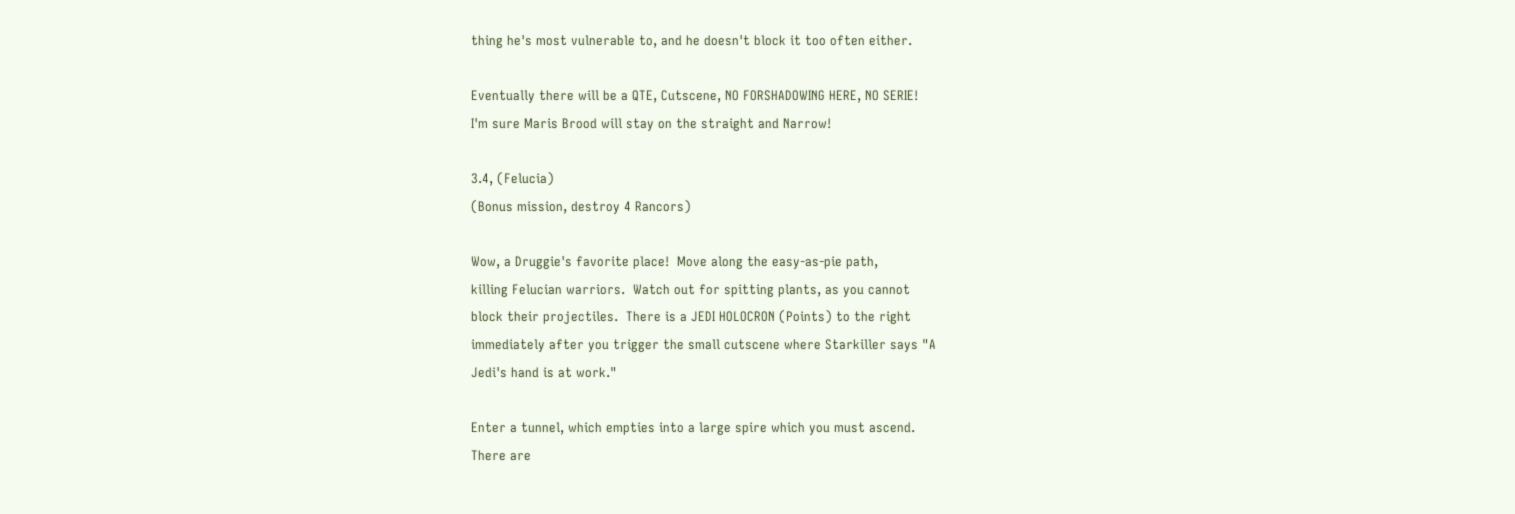thing he's most vulnerable to, and he doesn't block it too often either.

Eventually there will be a QTE, Cutscene, NO FORSHADOWING HERE, NO SERIE!
I'm sure Maris Brood will stay on the straight and Narrow!

3.4, (Felucia)
(Bonus mission, destroy 4 Rancors)

Wow, a Druggie's favorite place!  Move along the easy-as-pie path,
killing Felucian warriors.  Watch out for spitting plants, as you cannot
block their projectiles.  There is a JEDI HOLOCRON (Points) to the right
immediately after you trigger the small cutscene where Starkiller says "A
Jedi's hand is at work."

Enter a tunnel, which empties into a large spire which you must ascend.
There are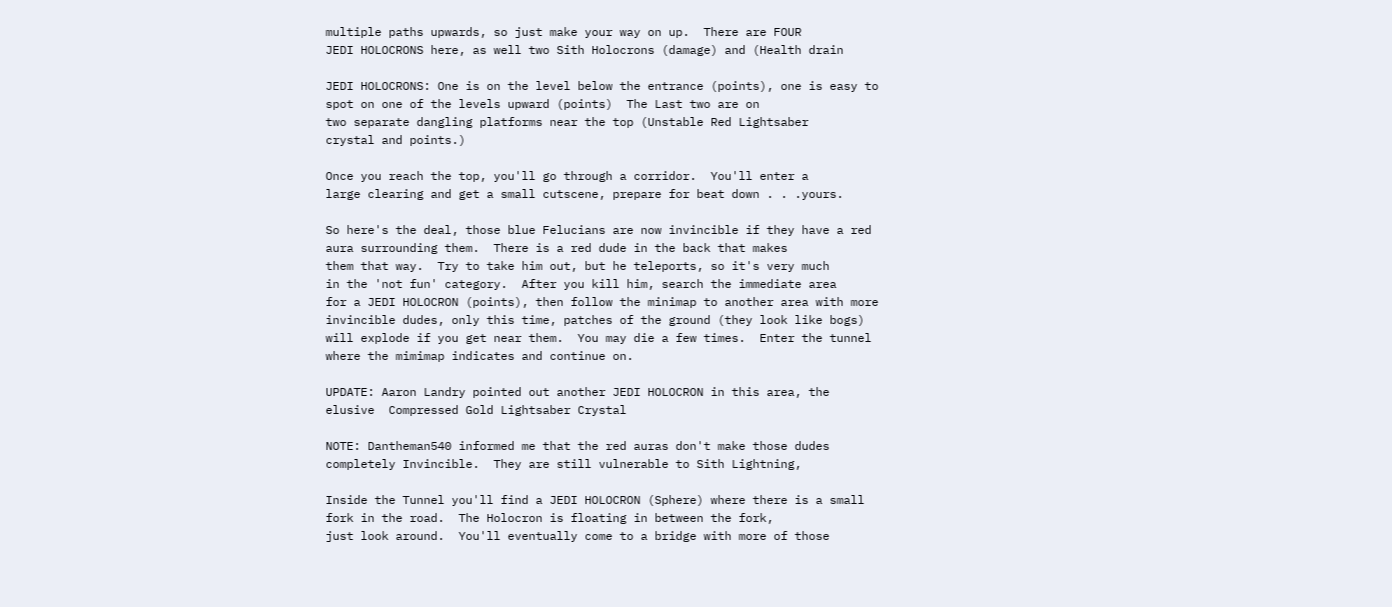multiple paths upwards, so just make your way on up.  There are FOUR
JEDI HOLOCRONS here, as well two Sith Holocrons (damage) and (Health drain

JEDI HOLOCRONS: One is on the level below the entrance (points), one is easy to
spot on one of the levels upward (points)  The Last two are on
two separate dangling platforms near the top (Unstable Red Lightsaber
crystal and points.)

Once you reach the top, you'll go through a corridor.  You'll enter a
large clearing and get a small cutscene, prepare for beat down . . .yours.

So here's the deal, those blue Felucians are now invincible if they have a red
aura surrounding them.  There is a red dude in the back that makes
them that way.  Try to take him out, but he teleports, so it's very much
in the 'not fun' category.  After you kill him, search the immediate area
for a JEDI HOLOCRON (points), then follow the minimap to another area with more
invincible dudes, only this time, patches of the ground (they look like bogs)
will explode if you get near them.  You may die a few times.  Enter the tunnel
where the mimimap indicates and continue on.

UPDATE: Aaron Landry pointed out another JEDI HOLOCRON in this area, the
elusive  Compressed Gold Lightsaber Crystal

NOTE: Dantheman540 informed me that the red auras don't make those dudes
completely Invincible.  They are still vulnerable to Sith Lightning,

Inside the Tunnel you'll find a JEDI HOLOCRON (Sphere) where there is a small
fork in the road.  The Holocron is floating in between the fork,
just look around.  You'll eventually come to a bridge with more of those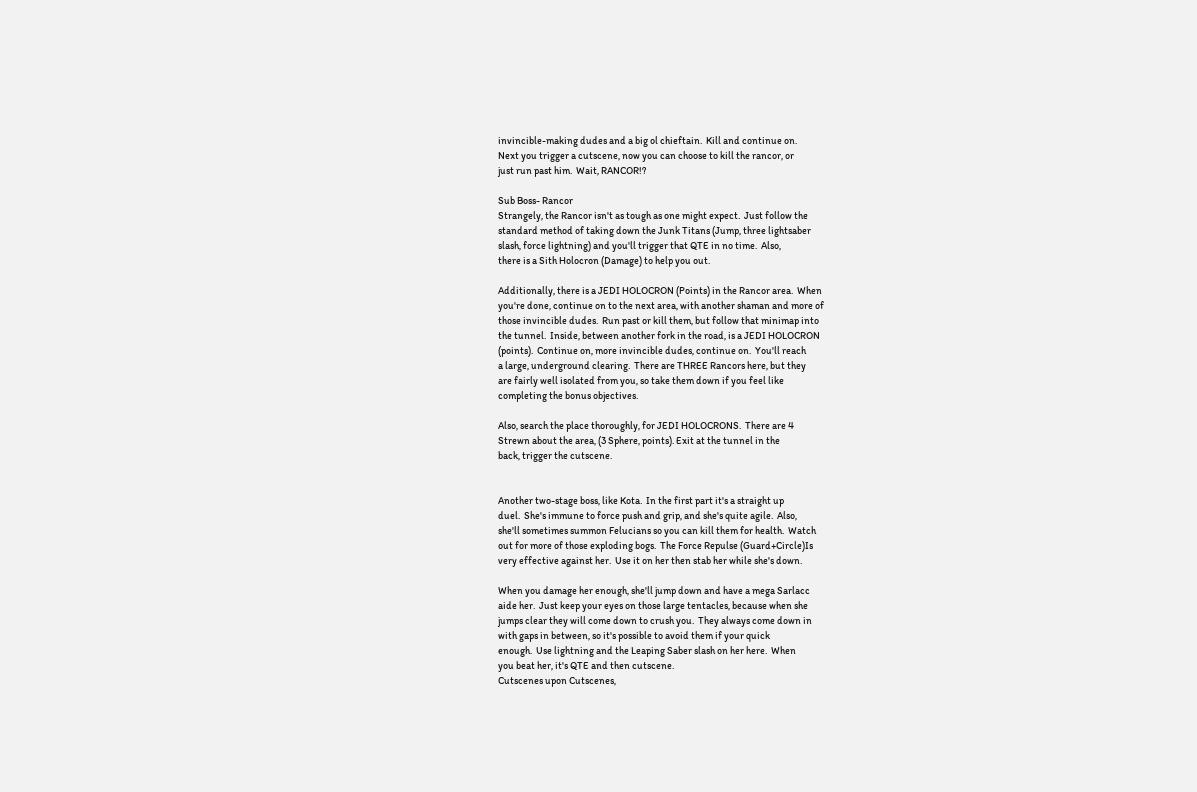invincible-making dudes and a big ol chieftain.  Kill and continue on.
Next you trigger a cutscene, now you can choose to kill the rancor, or
just run past him.  Wait, RANCOR!?

Sub Boss- Rancor
Strangely, the Rancor isn't as tough as one might expect.  Just follow the
standard method of taking down the Junk Titans (Jump, three lightsaber
slash, force lightning) and you'll trigger that QTE in no time.  Also,
there is a Sith Holocron (Damage) to help you out.

Additionally, there is a JEDI HOLOCRON (Points) in the Rancor area.  When
you're done, continue on to the next area, with another shaman and more of
those invincible dudes.  Run past or kill them, but follow that minimap into
the tunnel.  Inside, between another fork in the road, is a JEDI HOLOCRON
(points).  Continue on, more invincible dudes, continue on.  You'll reach
a large, underground clearing.  There are THREE Rancors here, but they
are fairly well isolated from you, so take them down if you feel like
completing the bonus objectives.

Also, search the place thoroughly, for JEDI HOLOCRONS.  There are 4
Strewn about the area, (3 Sphere, points). Exit at the tunnel in the
back, trigger the cutscene.


Another two-stage boss, like Kota.  In the first part it's a straight up
duel.  She's immune to force push and grip, and she's quite agile.  Also,
she'll sometimes summon Felucians so you can kill them for health.  Watch
out for more of those exploding bogs.  The Force Repulse (Guard+Circle)Is
very effective against her.  Use it on her then stab her while she's down.

When you damage her enough, she'll jump down and have a mega Sarlacc
aide her.  Just keep your eyes on those large tentacles, because when she
jumps clear they will come down to crush you.  They always come down in
with gaps in between, so it's possible to avoid them if your quick
enough.  Use lightning and the Leaping Saber slash on her here.  When
you beat her, it's QTE and then cutscene.
Cutscenes upon Cutscenes,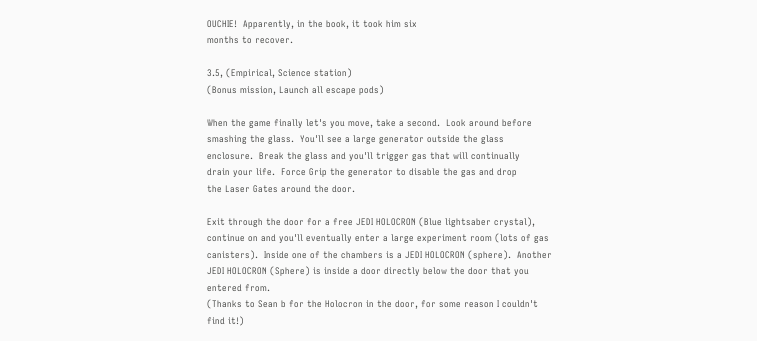OUCHIE!  Apparently, in the book, it took him six
months to recover.

3.5, (Empirical, Science station)
(Bonus mission, Launch all escape pods)

When the game finally let's you move, take a second.  Look around before
smashing the glass.  You'll see a large generator outside the glass
enclosure.  Break the glass and you'll trigger gas that will continually
drain your life.  Force Grip the generator to disable the gas and drop
the Laser Gates around the door.

Exit through the door for a free JEDI HOLOCRON (Blue lightsaber crystal),
continue on and you'll eventually enter a large experiment room (lots of gas
canisters).  Inside one of the chambers is a JEDI HOLOCRON (sphere).  Another
JEDI HOLOCRON (Sphere) is inside a door directly below the door that you
entered from.
(Thanks to Sean b for the Holocron in the door, for some reason I couldn't
find it!)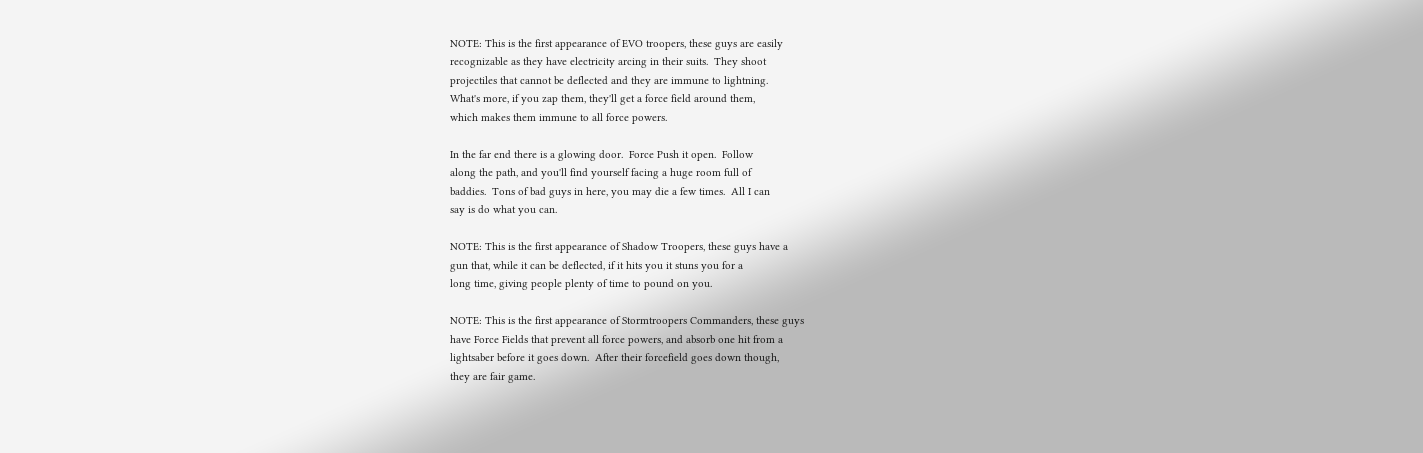NOTE: This is the first appearance of EVO troopers, these guys are easily
recognizable as they have electricity arcing in their suits.  They shoot
projectiles that cannot be deflected and they are immune to lightning.
What's more, if you zap them, they'll get a force field around them,
which makes them immune to all force powers.

In the far end there is a glowing door.  Force Push it open.  Follow
along the path, and you'll find yourself facing a huge room full of
baddies.  Tons of bad guys in here, you may die a few times.  All I can
say is do what you can.

NOTE: This is the first appearance of Shadow Troopers, these guys have a
gun that, while it can be deflected, if it hits you it stuns you for a
long time, giving people plenty of time to pound on you.

NOTE: This is the first appearance of Stormtroopers Commanders, these guys
have Force Fields that prevent all force powers, and absorb one hit from a
lightsaber before it goes down.  After their forcefield goes down though,
they are fair game.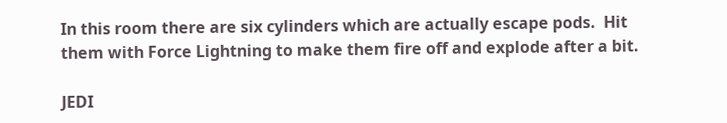In this room there are six cylinders which are actually escape pods.  Hit
them with Force Lightning to make them fire off and explode after a bit.

JEDI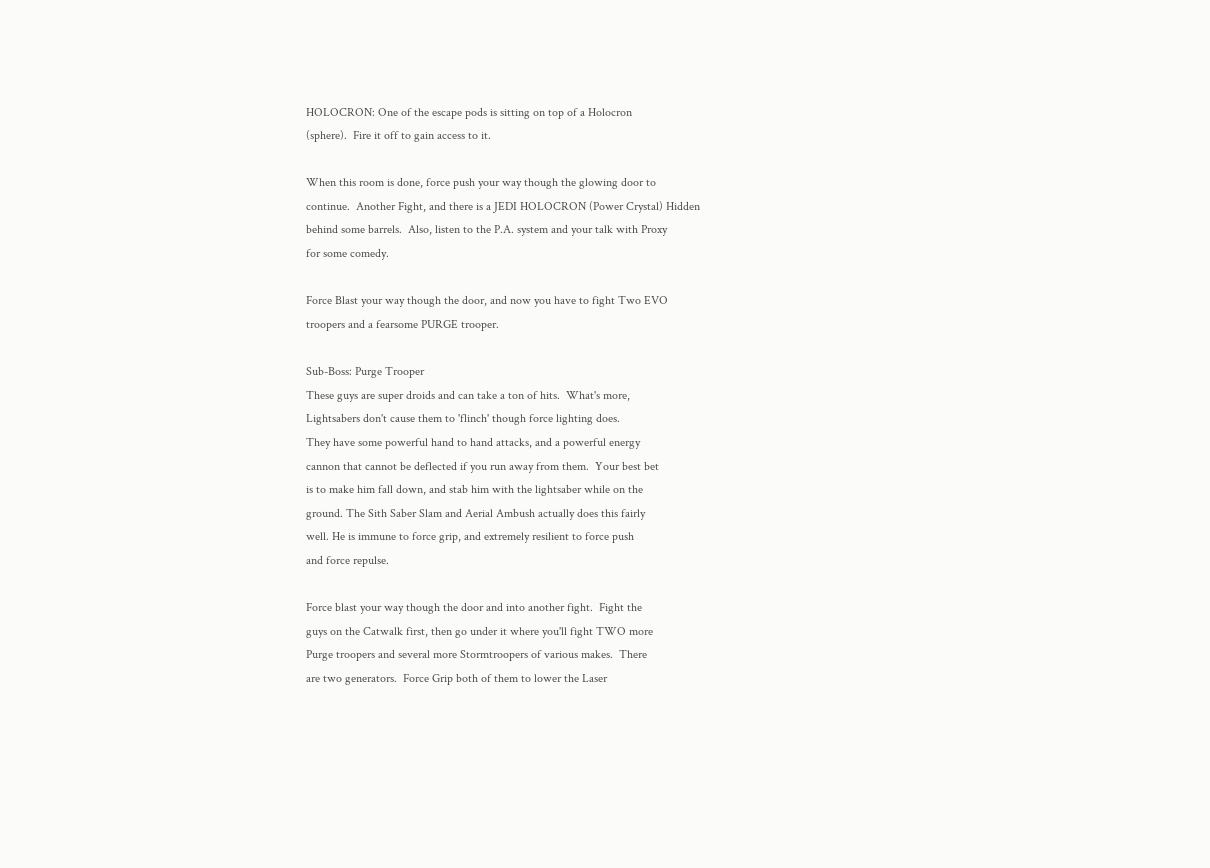HOLOCRON: One of the escape pods is sitting on top of a Holocron
(sphere).  Fire it off to gain access to it.

When this room is done, force push your way though the glowing door to
continue.  Another Fight, and there is a JEDI HOLOCRON (Power Crystal) Hidden
behind some barrels.  Also, listen to the P.A. system and your talk with Proxy
for some comedy.

Force Blast your way though the door, and now you have to fight Two EVO
troopers and a fearsome PURGE trooper.

Sub-Boss: Purge Trooper
These guys are super droids and can take a ton of hits.  What's more,
Lightsabers don't cause them to 'flinch' though force lighting does.
They have some powerful hand to hand attacks, and a powerful energy
cannon that cannot be deflected if you run away from them.  Your best bet
is to make him fall down, and stab him with the lightsaber while on the
ground. The Sith Saber Slam and Aerial Ambush actually does this fairly
well. He is immune to force grip, and extremely resilient to force push
and force repulse.

Force blast your way though the door and into another fight.  Fight the
guys on the Catwalk first, then go under it where you'll fight TWO more
Purge troopers and several more Stormtroopers of various makes.  There
are two generators.  Force Grip both of them to lower the Laser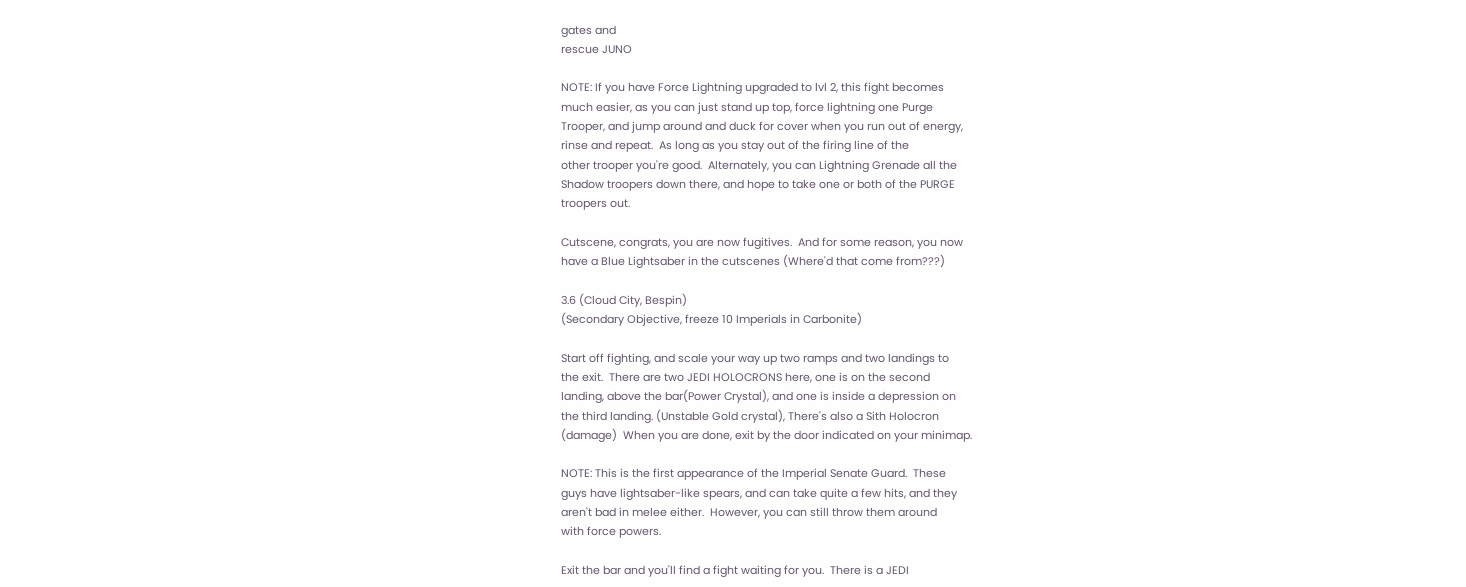gates and
rescue JUNO

NOTE: If you have Force Lightning upgraded to lvl 2, this fight becomes
much easier, as you can just stand up top, force lightning one Purge
Trooper, and jump around and duck for cover when you run out of energy,
rinse and repeat.  As long as you stay out of the firing line of the
other trooper you're good.  Alternately, you can Lightning Grenade all the
Shadow troopers down there, and hope to take one or both of the PURGE
troopers out.

Cutscene, congrats, you are now fugitives.  And for some reason, you now
have a Blue Lightsaber in the cutscenes (Where'd that come from???)

3.6 (Cloud City, Bespin)
(Secondary Objective, freeze 10 Imperials in Carbonite)

Start off fighting, and scale your way up two ramps and two landings to
the exit.  There are two JEDI HOLOCRONS here, one is on the second
landing, above the bar(Power Crystal), and one is inside a depression on
the third landing. (Unstable Gold crystal), There's also a Sith Holocron
(damage)  When you are done, exit by the door indicated on your minimap.

NOTE: This is the first appearance of the Imperial Senate Guard.  These
guys have lightsaber-like spears, and can take quite a few hits, and they
aren't bad in melee either.  However, you can still throw them around
with force powers.

Exit the bar and you'll find a fight waiting for you.  There is a JEDI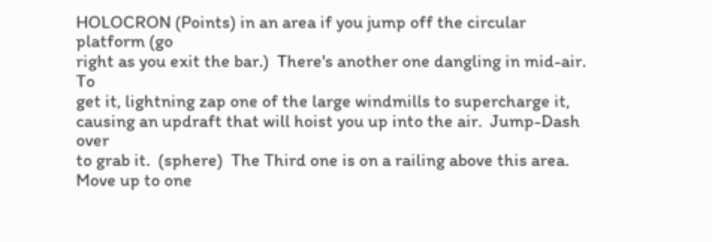HOLOCRON (Points) in an area if you jump off the circular platform (go
right as you exit the bar.)  There's another one dangling in mid-air.  To
get it, lightning zap one of the large windmills to supercharge it,
causing an updraft that will hoist you up into the air.  Jump-Dash over
to grab it.  (sphere)  The Third one is on a railing above this area.
Move up to one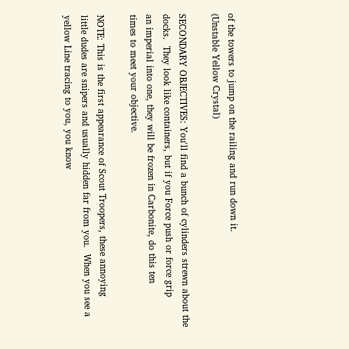of the towers to jump on the railing and run down it.
(Unstable Yellow Crystal)

SECONDARY OBJECTIVES: You'll find a bunch of cylinders strewn about the
docks.  They look like containers, but if you Force push or force grip
an imperial into one, they will be frozen in Carbonite, do this ten
times to meet your objective.

NOTE: This is the first appearance of Scout Troopers, these annoying
little dudes are snipers and usually hidden far from you.  When you see a
yellow Line tracing to you, you know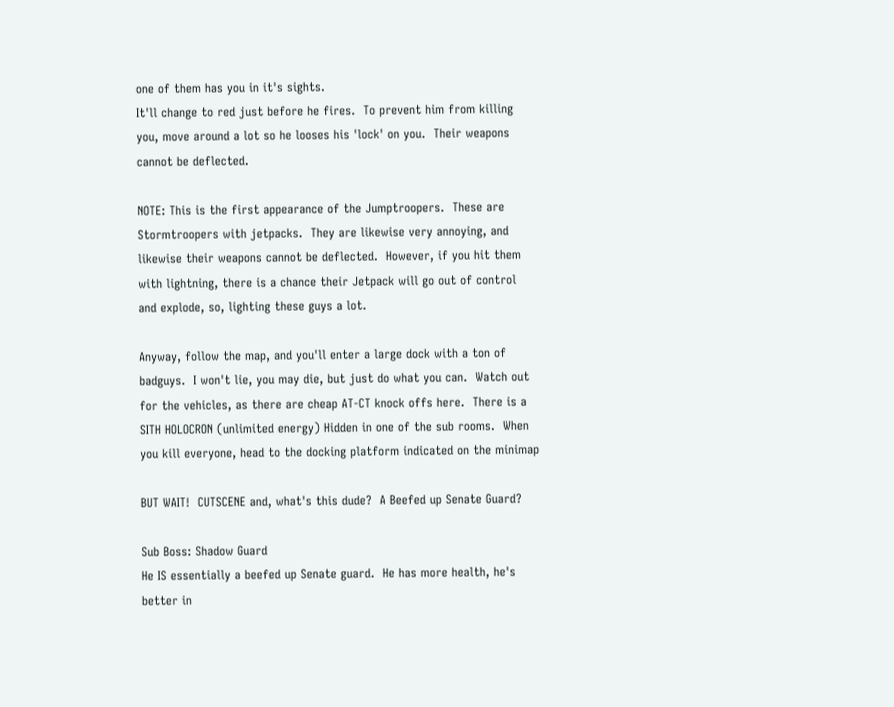one of them has you in it's sights.
It'll change to red just before he fires.  To prevent him from killing
you, move around a lot so he looses his 'lock' on you.  Their weapons
cannot be deflected.

NOTE: This is the first appearance of the Jumptroopers.  These are
Stormtroopers with jetpacks.  They are likewise very annoying, and
likewise their weapons cannot be deflected.  However, if you hit them
with lightning, there is a chance their Jetpack will go out of control
and explode, so, lighting these guys a lot.

Anyway, follow the map, and you'll enter a large dock with a ton of
badguys.  I won't lie, you may die, but just do what you can.  Watch out
for the vehicles, as there are cheap AT-CT knock offs here.  There is a
SITH HOLOCRON (unlimited energy) Hidden in one of the sub rooms.  When
you kill everyone, head to the docking platform indicated on the minimap

BUT WAIT!  CUTSCENE and, what's this dude?  A Beefed up Senate Guard?

Sub Boss: Shadow Guard
He IS essentially a beefed up Senate guard.  He has more health, he's
better in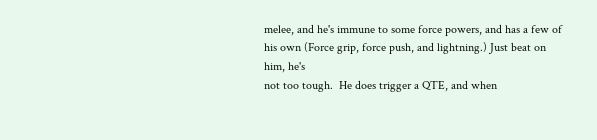melee, and he's immune to some force powers, and has a few of
his own (Force grip, force push, and lightning.) Just beat on him, he's
not too tough.  He does trigger a QTE, and when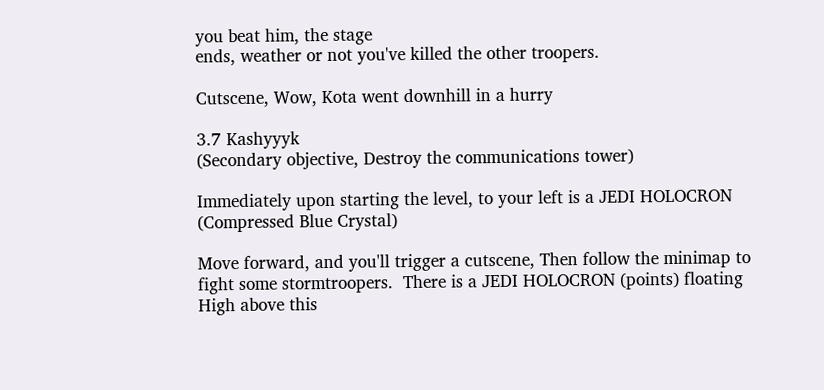you beat him, the stage
ends, weather or not you've killed the other troopers.

Cutscene, Wow, Kota went downhill in a hurry

3.7 Kashyyyk
(Secondary objective, Destroy the communications tower)

Immediately upon starting the level, to your left is a JEDI HOLOCRON
(Compressed Blue Crystal)

Move forward, and you'll trigger a cutscene, Then follow the minimap to
fight some stormtroopers.  There is a JEDI HOLOCRON (points) floating
High above this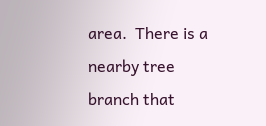area.  There is a nearby tree branch that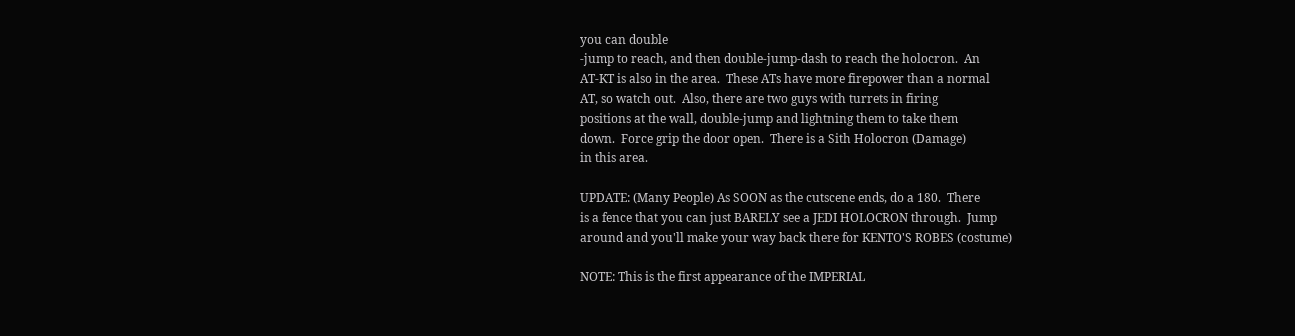you can double
-jump to reach, and then double-jump-dash to reach the holocron.  An
AT-KT is also in the area.  These ATs have more firepower than a normal
AT, so watch out.  Also, there are two guys with turrets in firing
positions at the wall, double-jump and lightning them to take them
down.  Force grip the door open.  There is a Sith Holocron (Damage)
in this area.

UPDATE: (Many People) As SOON as the cutscene ends, do a 180.  There
is a fence that you can just BARELY see a JEDI HOLOCRON through.  Jump
around and you'll make your way back there for KENTO'S ROBES (costume)

NOTE: This is the first appearance of the IMPERIAL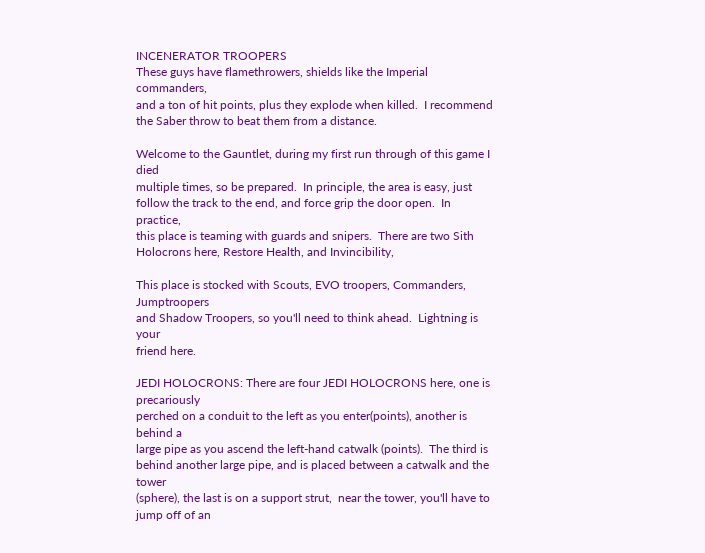INCENERATOR TROOPERS
These guys have flamethrowers, shields like the Imperial commanders,
and a ton of hit points, plus they explode when killed.  I recommend
the Saber throw to beat them from a distance.

Welcome to the Gauntlet, during my first run through of this game I died
multiple times, so be prepared.  In principle, the area is easy, just
follow the track to the end, and force grip the door open.  In practice,
this place is teaming with guards and snipers.  There are two Sith
Holocrons here, Restore Health, and Invincibility,

This place is stocked with Scouts, EVO troopers, Commanders, Jumptroopers
and Shadow Troopers, so you'll need to think ahead.  Lightning is your
friend here.

JEDI HOLOCRONS: There are four JEDI HOLOCRONS here, one is precariously
perched on a conduit to the left as you enter(points), another is behind a
large pipe as you ascend the left-hand catwalk (points).  The third is
behind another large pipe, and is placed between a catwalk and the tower
(sphere), the last is on a support strut,  near the tower, you'll have to
jump off of an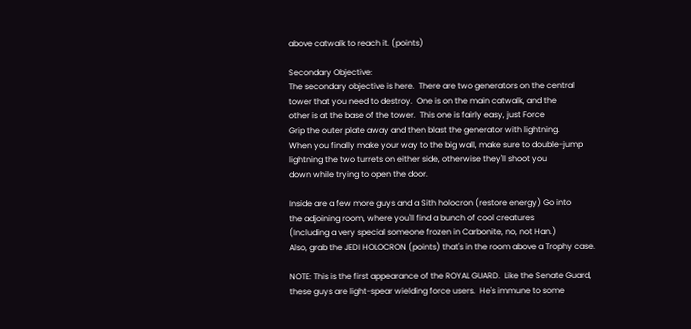above catwalk to reach it. (points)

Secondary Objective:
The secondary objective is here.  There are two generators on the central
tower that you need to destroy.  One is on the main catwalk, and the
other is at the base of the tower.  This one is fairly easy, just Force
Grip the outer plate away and then blast the generator with lightning.
When you finally make your way to the big wall, make sure to double-jump
lightning the two turrets on either side, otherwise they'll shoot you
down while trying to open the door.

Inside are a few more guys and a Sith holocron (restore energy) Go into
the adjoining room, where you'll find a bunch of cool creatures
(Including a very special someone frozen in Carbonite, no, not Han.)
Also, grab the JEDI HOLOCRON (points) that's in the room above a Trophy case.

NOTE: This is the first appearance of the ROYAL GUARD.  Like the Senate Guard,
these guys are light-spear wielding force users.  He's immune to some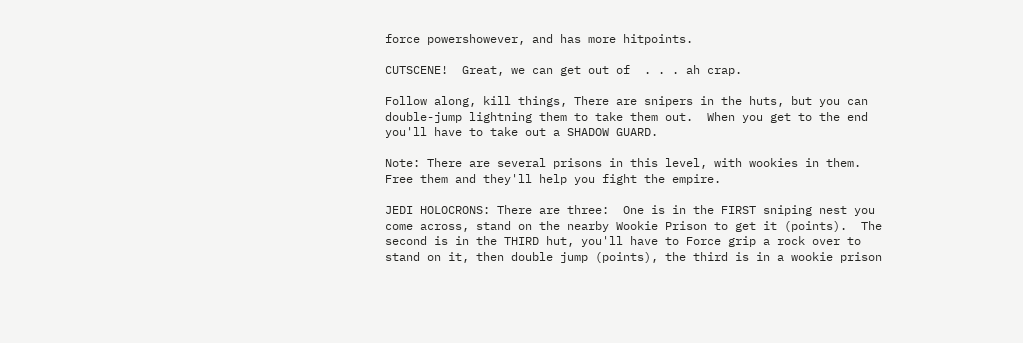force powershowever, and has more hitpoints.

CUTSCENE!  Great, we can get out of  . . . ah crap.

Follow along, kill things, There are snipers in the huts, but you can
double-jump lightning them to take them out.  When you get to the end
you'll have to take out a SHADOW GUARD.

Note: There are several prisons in this level, with wookies in them.
Free them and they'll help you fight the empire.

JEDI HOLOCRONS: There are three:  One is in the FIRST sniping nest you
come across, stand on the nearby Wookie Prison to get it (points).  The
second is in the THIRD hut, you'll have to Force grip a rock over to
stand on it, then double jump (points), the third is in a wookie prison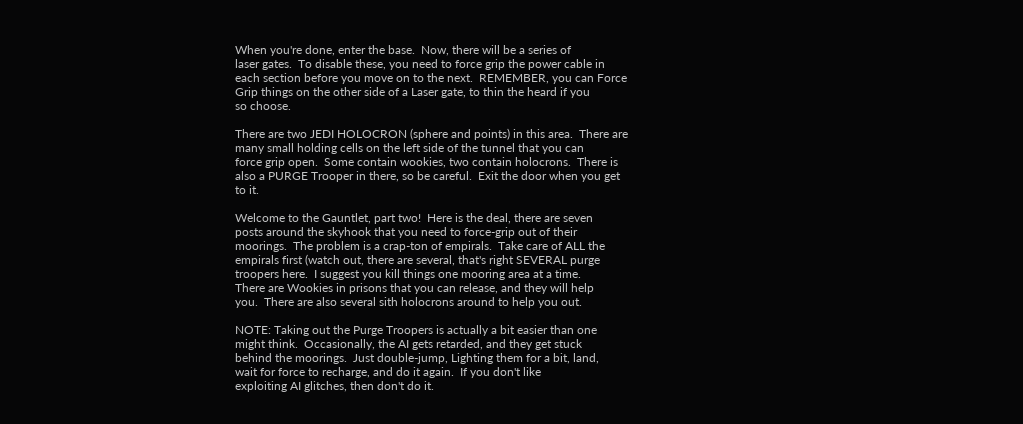When you're done, enter the base.  Now, there will be a series of
laser gates.  To disable these, you need to force grip the power cable in
each section before you move on to the next.  REMEMBER, you can Force
Grip things on the other side of a Laser gate, to thin the heard if you
so choose.

There are two JEDI HOLOCRON (sphere and points) in this area.  There are
many small holding cells on the left side of the tunnel that you can
force grip open.  Some contain wookies, two contain holocrons.  There is
also a PURGE Trooper in there, so be careful.  Exit the door when you get
to it.

Welcome to the Gauntlet, part two!  Here is the deal, there are seven
posts around the skyhook that you need to force-grip out of their
moorings.  The problem is a crap-ton of empirals.  Take care of ALL the
empirals first (watch out, there are several, that's right SEVERAL purge
troopers here.  I suggest you kill things one mooring area at a time.
There are Wookies in prisons that you can release, and they will help
you.  There are also several sith holocrons around to help you out.

NOTE: Taking out the Purge Troopers is actually a bit easier than one
might think.  Occasionally, the AI gets retarded, and they get stuck
behind the moorings.  Just double-jump, Lighting them for a bit, land,
wait for force to recharge, and do it again.  If you don't like
exploiting AI glitches, then don't do it.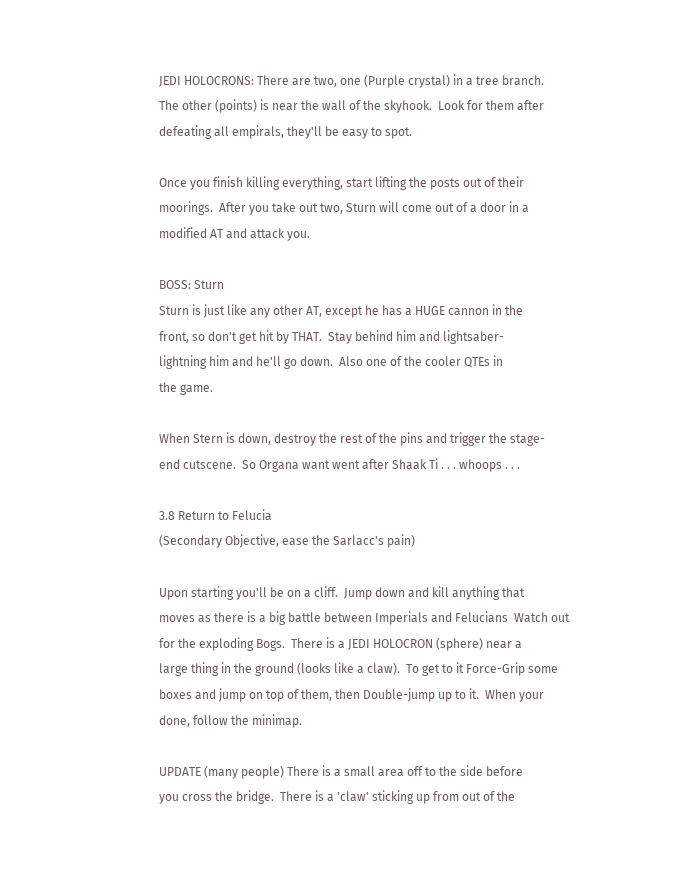JEDI HOLOCRONS: There are two, one (Purple crystal) in a tree branch.
The other (points) is near the wall of the skyhook.  Look for them after
defeating all empirals, they'll be easy to spot.

Once you finish killing everything, start lifting the posts out of their
moorings.  After you take out two, Sturn will come out of a door in a
modified AT and attack you.

BOSS: Sturn
Sturn is just like any other AT, except he has a HUGE cannon in the
front, so don't get hit by THAT.  Stay behind him and lightsaber-
lightning him and he'll go down.  Also one of the cooler QTEs in
the game.

When Stern is down, destroy the rest of the pins and trigger the stage-
end cutscene.  So Organa want went after Shaak Ti . . . whoops . . .

3.8 Return to Felucia
(Secondary Objective, ease the Sarlacc's pain)

Upon starting you'll be on a cliff.  Jump down and kill anything that
moves as there is a big battle between Imperials and Felucians  Watch out
for the exploding Bogs.  There is a JEDI HOLOCRON (sphere) near a
large thing in the ground (looks like a claw).  To get to it Force-Grip some
boxes and jump on top of them, then Double-jump up to it.  When your
done, follow the minimap.

UPDATE (many people) There is a small area off to the side before
you cross the bridge.  There is a 'claw' sticking up from out of the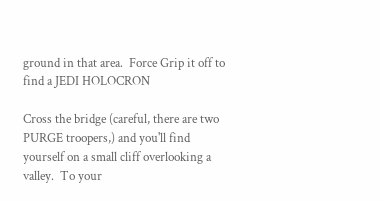ground in that area.  Force Grip it off to find a JEDI HOLOCRON

Cross the bridge (careful, there are two PURGE troopers,) and you'll find
yourself on a small cliff overlooking a valley.  To your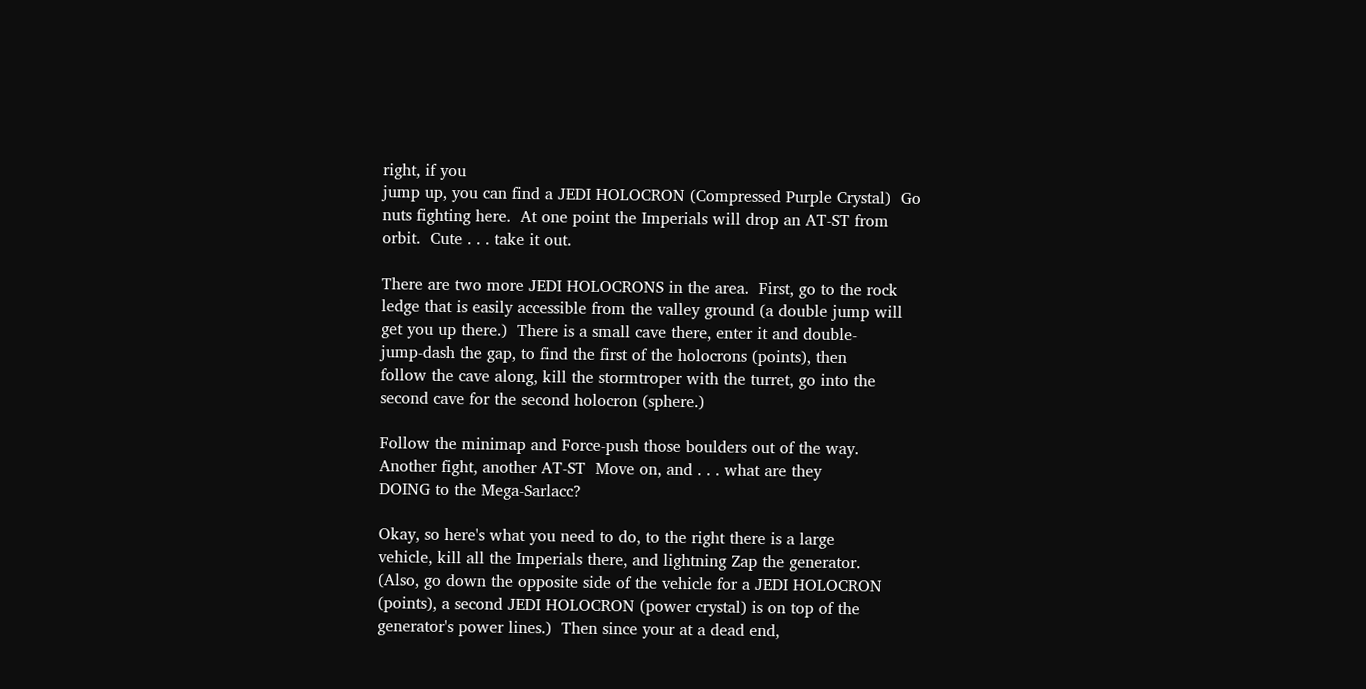right, if you
jump up, you can find a JEDI HOLOCRON (Compressed Purple Crystal)  Go
nuts fighting here.  At one point the Imperials will drop an AT-ST from
orbit.  Cute . . . take it out.

There are two more JEDI HOLOCRONS in the area.  First, go to the rock
ledge that is easily accessible from the valley ground (a double jump will
get you up there.)  There is a small cave there, enter it and double-
jump-dash the gap, to find the first of the holocrons (points), then
follow the cave along, kill the stormtroper with the turret, go into the
second cave for the second holocron (sphere.)

Follow the minimap and Force-push those boulders out of the way.
Another fight, another AT-ST  Move on, and . . . what are they
DOING to the Mega-Sarlacc?

Okay, so here's what you need to do, to the right there is a large
vehicle, kill all the Imperials there, and lightning Zap the generator.
(Also, go down the opposite side of the vehicle for a JEDI HOLOCRON
(points), a second JEDI HOLOCRON (power crystal) is on top of the
generator's power lines.)  Then since your at a dead end,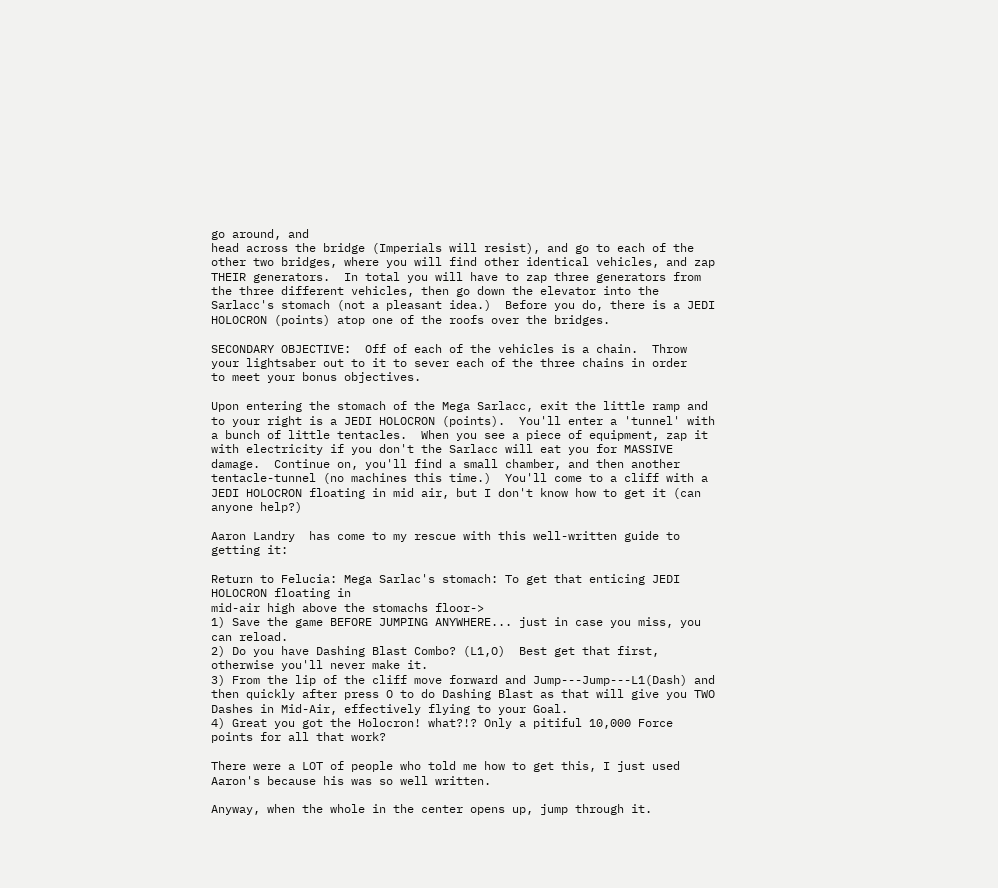go around, and
head across the bridge (Imperials will resist), and go to each of the
other two bridges, where you will find other identical vehicles, and zap
THEIR generators.  In total you will have to zap three generators from
the three different vehicles, then go down the elevator into the
Sarlacc's stomach (not a pleasant idea.)  Before you do, there is a JEDI
HOLOCRON (points) atop one of the roofs over the bridges.

SECONDARY OBJECTIVE:  Off of each of the vehicles is a chain.  Throw
your lightsaber out to it to sever each of the three chains in order
to meet your bonus objectives.

Upon entering the stomach of the Mega Sarlacc, exit the little ramp and
to your right is a JEDI HOLOCRON (points).  You'll enter a 'tunnel' with
a bunch of little tentacles.  When you see a piece of equipment, zap it
with electricity if you don't the Sarlacc will eat you for MASSIVE
damage.  Continue on, you'll find a small chamber, and then another
tentacle-tunnel (no machines this time.)  You'll come to a cliff with a
JEDI HOLOCRON floating in mid air, but I don't know how to get it (can
anyone help?)

Aaron Landry  has come to my rescue with this well-written guide to
getting it:

Return to Felucia: Mega Sarlac's stomach: To get that enticing JEDI
HOLOCRON floating in
mid-air high above the stomachs floor->
1) Save the game BEFORE JUMPING ANYWHERE... just in case you miss, you
can reload.
2) Do you have Dashing Blast Combo? (L1,O)  Best get that first,
otherwise you'll never make it.
3) From the lip of the cliff move forward and Jump---Jump---L1(Dash) and
then quickly after press O to do Dashing Blast as that will give you TWO
Dashes in Mid-Air, effectively flying to your Goal.
4) Great you got the Holocron! what?!? Only a pitiful 10,000 Force
points for all that work?

There were a LOT of people who told me how to get this, I just used
Aaron's because his was so well written.

Anyway, when the whole in the center opens up, jump through it.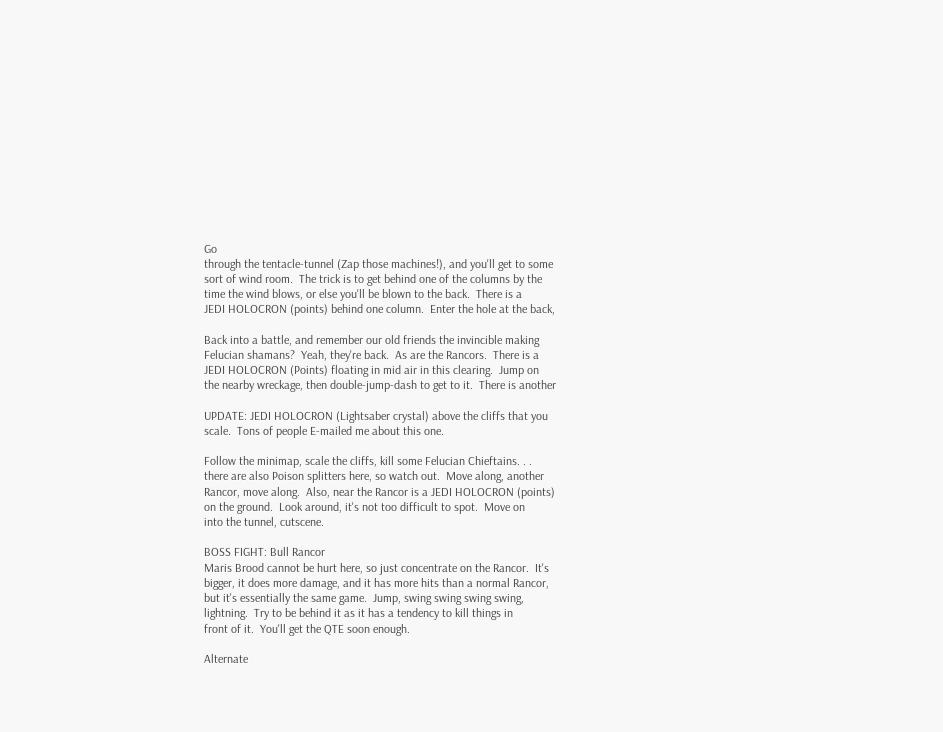Go
through the tentacle-tunnel (Zap those machines!), and you'll get to some
sort of wind room.  The trick is to get behind one of the columns by the
time the wind blows, or else you'll be blown to the back.  There is a
JEDI HOLOCRON (points) behind one column.  Enter the hole at the back,

Back into a battle, and remember our old friends the invincible making
Felucian shamans?  Yeah, they're back.  As are the Rancors.  There is a
JEDI HOLOCRON (Points) floating in mid air in this clearing.  Jump on
the nearby wreckage, then double-jump-dash to get to it.  There is another

UPDATE: JEDI HOLOCRON (Lightsaber crystal) above the cliffs that you
scale.  Tons of people E-mailed me about this one.

Follow the minimap, scale the cliffs, kill some Felucian Chieftains. . .
there are also Poison splitters here, so watch out.  Move along, another
Rancor, move along.  Also, near the Rancor is a JEDI HOLOCRON (points)
on the ground.  Look around, it's not too difficult to spot.  Move on
into the tunnel, cutscene.

BOSS FIGHT: Bull Rancor
Maris Brood cannot be hurt here, so just concentrate on the Rancor.  It's
bigger, it does more damage, and it has more hits than a normal Rancor,
but it's essentially the same game.  Jump, swing swing swing swing,
lightning.  Try to be behind it as it has a tendency to kill things in
front of it.  You'll get the QTE soon enough.

Alternate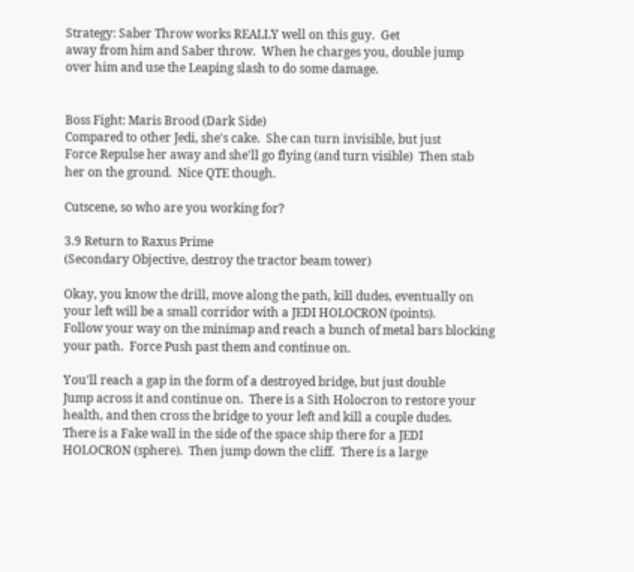Strategy: Saber Throw works REALLY well on this guy.  Get
away from him and Saber throw.  When he charges you, double jump
over him and use the Leaping slash to do some damage.


Boss Fight: Maris Brood (Dark Side)
Compared to other Jedi, she's cake.  She can turn invisible, but just
Force Repulse her away and she'll go flying (and turn visible)  Then stab
her on the ground.  Nice QTE though.

Cutscene, so who are you working for?

3.9 Return to Raxus Prime
(Secondary Objective, destroy the tractor beam tower)

Okay, you know the drill, move along the path, kill dudes, eventually on
your left will be a small corridor with a JEDI HOLOCRON (points).
Follow your way on the minimap and reach a bunch of metal bars blocking
your path.  Force Push past them and continue on.

You'll reach a gap in the form of a destroyed bridge, but just double
Jump across it and continue on.  There is a Sith Holocron to restore your
health, and then cross the bridge to your left and kill a couple dudes.
There is a Fake wall in the side of the space ship there for a JEDI
HOLOCRON (sphere).  Then jump down the cliff.  There is a large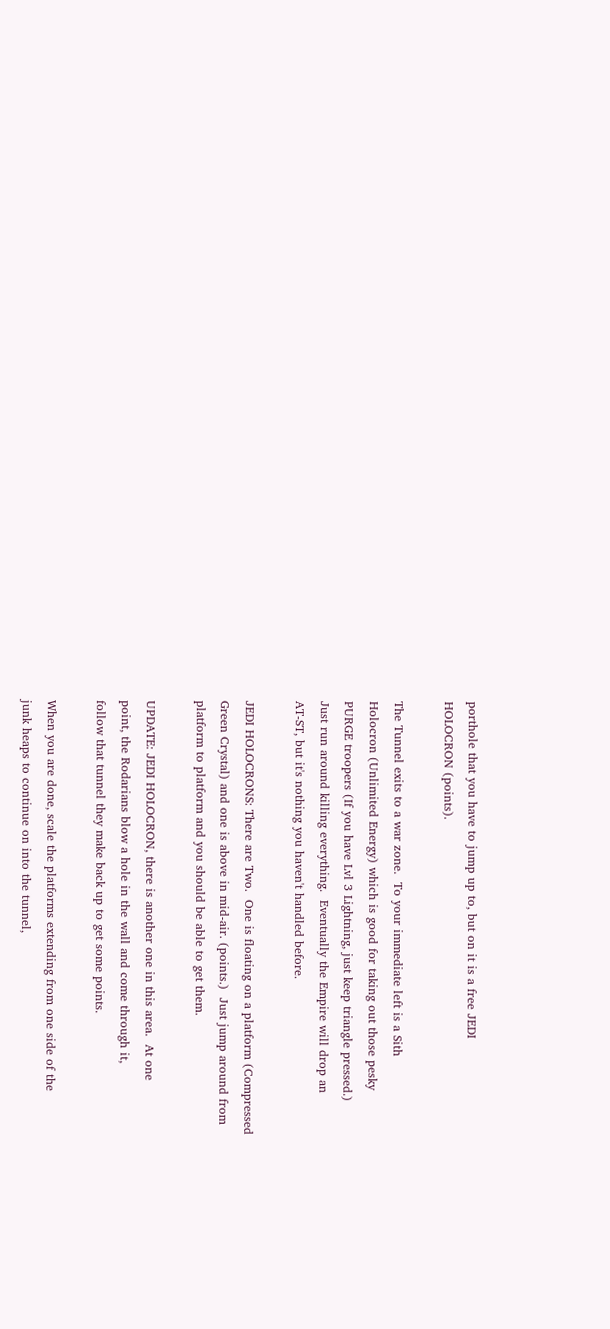porthole that you have to jump up to, but on it is a free JEDI
HOLOCRON (points).

The Tunnel exits to a war zone.  To your immediate left is a Sith
Holocron (Unlimited Energy) which is good for taking out those pesky
PURGE troopers (If you have Lvl 3 Lightning, just keep triangle pressed.)
Just run around killing everything.  Eventually the Empire will drop an
AT-ST, but it's nothing you haven't handled before.

JEDI HOLOCRONS: There are Two.  One is floating on a platform (Compressed
Green Crystal) and one is above in mid-air. (points.)  Just jump around from
platform to platform and you should be able to get them.

UPDATE: JEDI HOLOCRON, there is another one in this area.  At one
point, the Rodarians blow a hole in the wall and come through it,
follow that tunnel they make back up to get some points.

When you are done, scale the platforms extending from one side of the
junk heaps to continue on into the tunnel,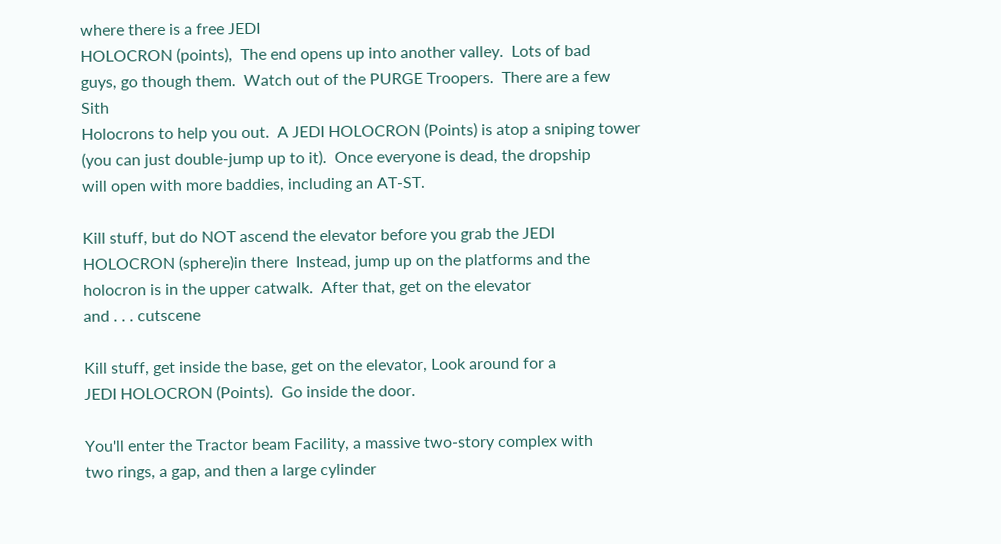where there is a free JEDI
HOLOCRON (points),  The end opens up into another valley.  Lots of bad
guys, go though them.  Watch out of the PURGE Troopers.  There are a few Sith
Holocrons to help you out.  A JEDI HOLOCRON (Points) is atop a sniping tower
(you can just double-jump up to it).  Once everyone is dead, the dropship
will open with more baddies, including an AT-ST.

Kill stuff, but do NOT ascend the elevator before you grab the JEDI
HOLOCRON (sphere)in there  Instead, jump up on the platforms and the
holocron is in the upper catwalk.  After that, get on the elevator
and . . . cutscene

Kill stuff, get inside the base, get on the elevator, Look around for a
JEDI HOLOCRON (Points).  Go inside the door.

You'll enter the Tractor beam Facility, a massive two-story complex with
two rings, a gap, and then a large cylinder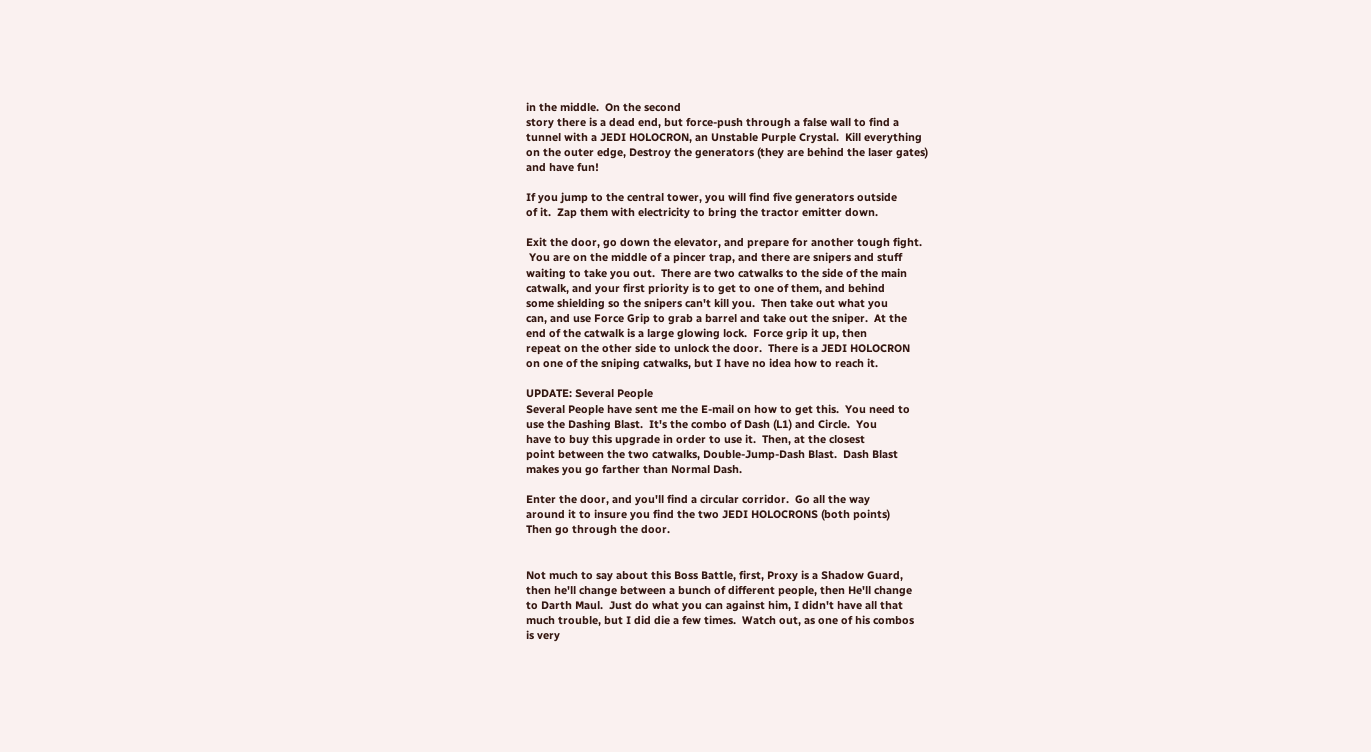in the middle.  On the second
story there is a dead end, but force-push through a false wall to find a
tunnel with a JEDI HOLOCRON, an Unstable Purple Crystal.  Kill everything
on the outer edge, Destroy the generators (they are behind the laser gates)
and have fun!

If you jump to the central tower, you will find five generators outside
of it.  Zap them with electricity to bring the tractor emitter down.

Exit the door, go down the elevator, and prepare for another tough fight.
 You are on the middle of a pincer trap, and there are snipers and stuff
waiting to take you out.  There are two catwalks to the side of the main
catwalk, and your first priority is to get to one of them, and behind
some shielding so the snipers can't kill you.  Then take out what you
can, and use Force Grip to grab a barrel and take out the sniper.  At the
end of the catwalk is a large glowing lock.  Force grip it up, then
repeat on the other side to unlock the door.  There is a JEDI HOLOCRON
on one of the sniping catwalks, but I have no idea how to reach it.

UPDATE: Several People
Several People have sent me the E-mail on how to get this.  You need to
use the Dashing Blast.  It's the combo of Dash (L1) and Circle.  You
have to buy this upgrade in order to use it.  Then, at the closest
point between the two catwalks, Double-Jump-Dash Blast.  Dash Blast
makes you go farther than Normal Dash.

Enter the door, and you'll find a circular corridor.  Go all the way
around it to insure you find the two JEDI HOLOCRONS (both points)
Then go through the door.


Not much to say about this Boss Battle, first, Proxy is a Shadow Guard,
then he'll change between a bunch of different people, then He'll change
to Darth Maul.  Just do what you can against him, I didn't have all that
much trouble, but I did die a few times.  Watch out, as one of his combos
is very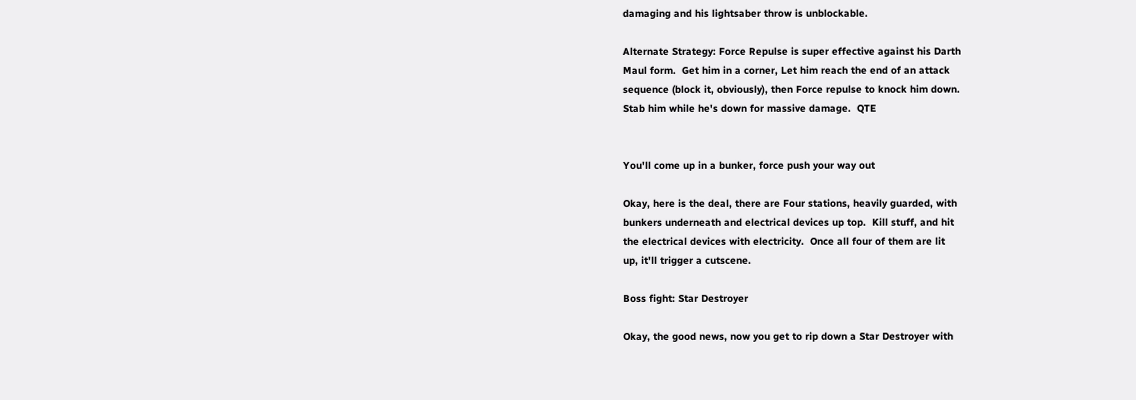damaging and his lightsaber throw is unblockable.

Alternate Strategy: Force Repulse is super effective against his Darth
Maul form.  Get him in a corner, Let him reach the end of an attack
sequence (block it, obviously), then Force repulse to knock him down.
Stab him while he's down for massive damage.  QTE


You'll come up in a bunker, force push your way out

Okay, here is the deal, there are Four stations, heavily guarded, with
bunkers underneath and electrical devices up top.  Kill stuff, and hit
the electrical devices with electricity.  Once all four of them are lit
up, it'll trigger a cutscene.

Boss fight: Star Destroyer

Okay, the good news, now you get to rip down a Star Destroyer with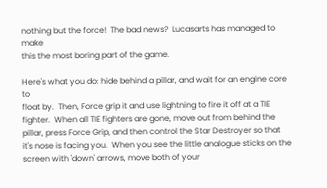nothing but the force!  The bad news?  Lucasarts has managed to make
this the most boring part of the game.

Here's what you do: hide behind a pillar, and wait for an engine core to
float by.  Then, Force grip it and use lightning to fire it off at a TIE
fighter.  When all TIE fighters are gone, move out from behind the
pillar, press Force Grip, and then control the Star Destroyer so that
it's nose is facing you.  When you see the little analogue sticks on the
screen with 'down' arrows, move both of your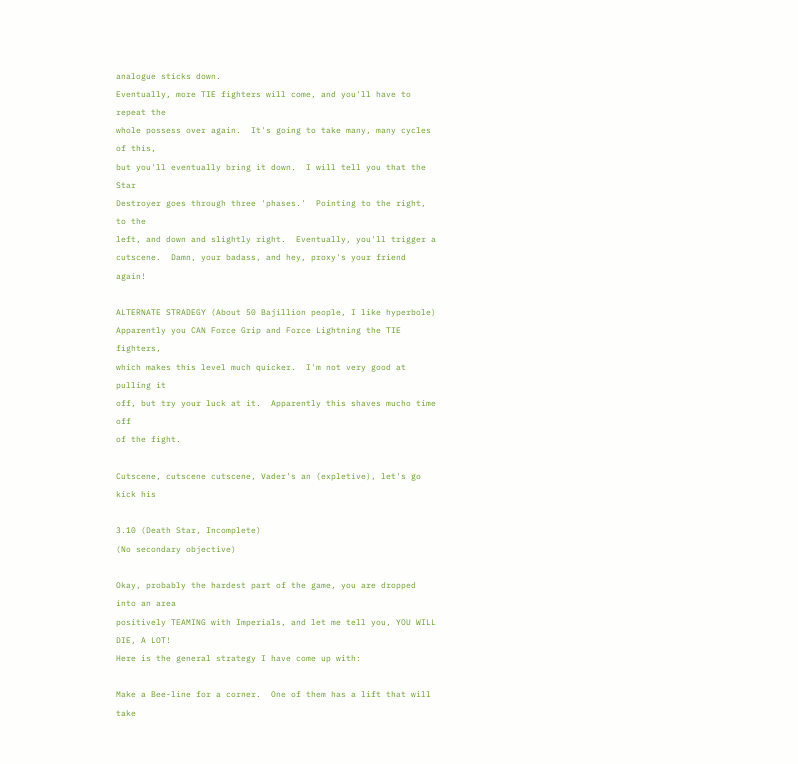analogue sticks down.
Eventually, more TIE fighters will come, and you'll have to repeat the
whole possess over again.  It's going to take many, many cycles of this,
but you'll eventually bring it down.  I will tell you that the Star
Destroyer goes through three 'phases.'  Pointing to the right, to the
left, and down and slightly right.  Eventually, you'll trigger a
cutscene.  Damn, your badass, and hey, proxy's your friend again!

ALTERNATE STRADEGY (About 50 Bajillion people, I like hyperbole)
Apparently you CAN Force Grip and Force Lightning the TIE fighters,
which makes this level much quicker.  I'm not very good at pulling it
off, but try your luck at it.  Apparently this shaves mucho time off
of the fight.

Cutscene, cutscene cutscene, Vader's an (expletive), let's go kick his

3.10 (Death Star, Incomplete)
(No secondary objective)

Okay, probably the hardest part of the game, you are dropped into an area
positively TEAMING with Imperials, and let me tell you, YOU WILL DIE, A LOT!
Here is the general strategy I have come up with:

Make a Bee-line for a corner.  One of them has a lift that will take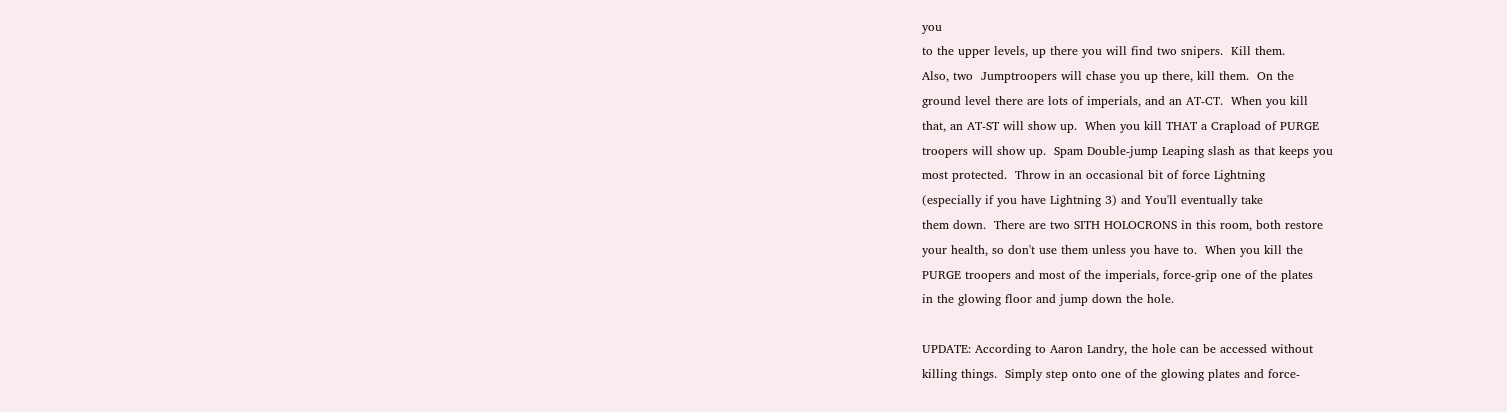you
to the upper levels, up there you will find two snipers.  Kill them.
Also, two  Jumptroopers will chase you up there, kill them.  On the
ground level there are lots of imperials, and an AT-CT.  When you kill
that, an AT-ST will show up.  When you kill THAT a Crapload of PURGE
troopers will show up.  Spam Double-jump Leaping slash as that keeps you
most protected.  Throw in an occasional bit of force Lightning
(especially if you have Lightning 3) and You'll eventually take
them down.  There are two SITH HOLOCRONS in this room, both restore
your health, so don't use them unless you have to.  When you kill the
PURGE troopers and most of the imperials, force-grip one of the plates
in the glowing floor and jump down the hole.

UPDATE: According to Aaron Landry, the hole can be accessed without
killing things.  Simply step onto one of the glowing plates and force-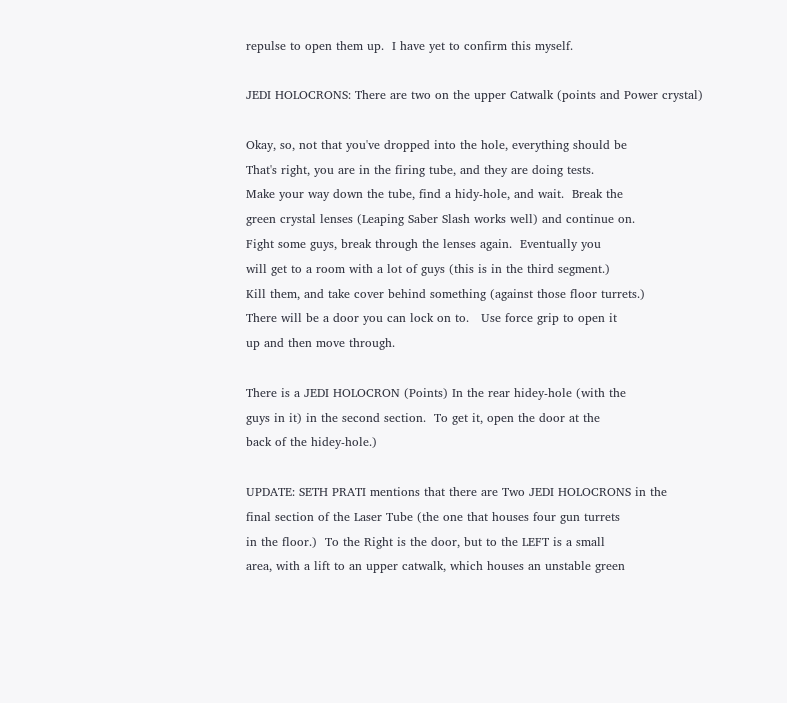repulse to open them up.  I have yet to confirm this myself.

JEDI HOLOCRONS: There are two on the upper Catwalk (points and Power crystal)

Okay, so, not that you've dropped into the hole, everything should be
That's right, you are in the firing tube, and they are doing tests.
Make your way down the tube, find a hidy-hole, and wait.  Break the
green crystal lenses (Leaping Saber Slash works well) and continue on.
Fight some guys, break through the lenses again.  Eventually you
will get to a room with a lot of guys (this is in the third segment.)
Kill them, and take cover behind something (against those floor turrets.)
There will be a door you can lock on to.   Use force grip to open it
up and then move through.

There is a JEDI HOLOCRON (Points) In the rear hidey-hole (with the
guys in it) in the second section.  To get it, open the door at the
back of the hidey-hole.)

UPDATE: SETH PRATI mentions that there are Two JEDI HOLOCRONS in the
final section of the Laser Tube (the one that houses four gun turrets
in the floor.)  To the Right is the door, but to the LEFT is a small
area, with a lift to an upper catwalk, which houses an unstable green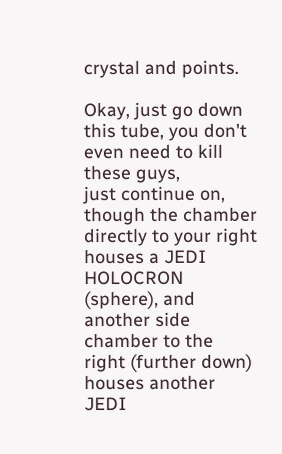crystal and points.

Okay, just go down this tube, you don't even need to kill these guys,
just continue on, though the chamber directly to your right houses a JEDI
HOLOCRON (sphere), and another side chamber to the right (further down)
houses another JEDI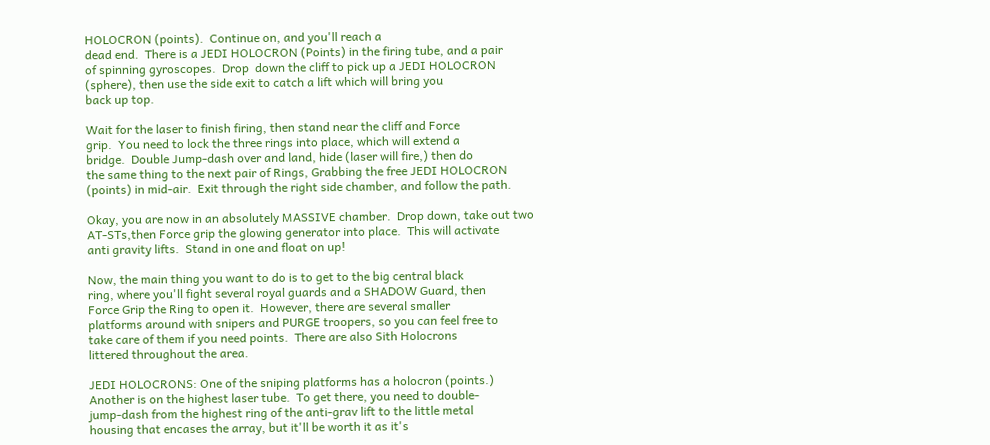HOLOCRON (points).  Continue on, and you'll reach a
dead end.  There is a JEDI HOLOCRON (Points) in the firing tube, and a pair
of spinning gyroscopes.  Drop  down the cliff to pick up a JEDI HOLOCRON
(sphere), then use the side exit to catch a lift which will bring you
back up top.

Wait for the laser to finish firing, then stand near the cliff and Force
grip.  You need to lock the three rings into place, which will extend a
bridge.  Double Jump-dash over and land, hide (laser will fire,) then do
the same thing to the next pair of Rings, Grabbing the free JEDI HOLOCRON
(points) in mid-air.  Exit through the right side chamber, and follow the path.

Okay, you are now in an absolutely MASSIVE chamber.  Drop down, take out two
AT-STs,then Force grip the glowing generator into place.  This will activate
anti gravity lifts.  Stand in one and float on up!

Now, the main thing you want to do is to get to the big central black
ring, where you'll fight several royal guards and a SHADOW Guard, then
Force Grip the Ring to open it.  However, there are several smaller
platforms around with snipers and PURGE troopers, so you can feel free to
take care of them if you need points.  There are also Sith Holocrons
littered throughout the area.

JEDI HOLOCRONS: One of the sniping platforms has a holocron (points.)
Another is on the highest laser tube.  To get there, you need to double-
jump-dash from the highest ring of the anti-grav lift to the little metal
housing that encases the array, but it'll be worth it as it's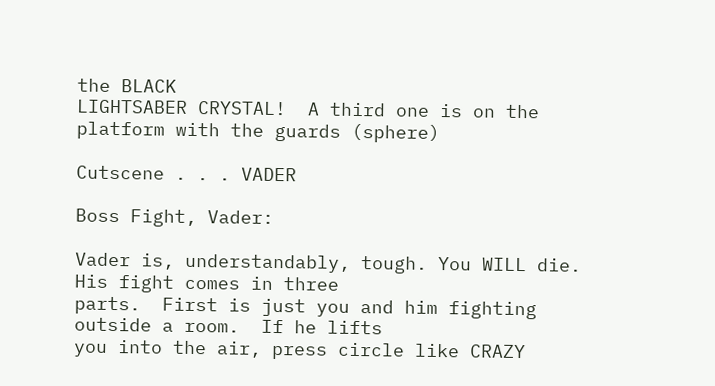the BLACK
LIGHTSABER CRYSTAL!  A third one is on the platform with the guards (sphere)

Cutscene . . . VADER

Boss Fight, Vader:

Vader is, understandably, tough. You WILL die. His fight comes in three
parts.  First is just you and him fighting outside a room.  If he lifts
you into the air, press circle like CRAZY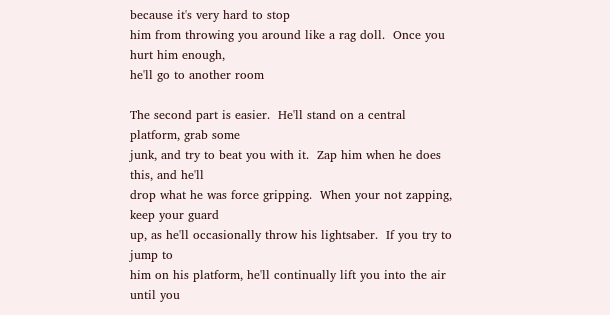because it's very hard to stop
him from throwing you around like a rag doll.  Once you hurt him enough,
he'll go to another room

The second part is easier.  He'll stand on a central platform, grab some
junk, and try to beat you with it.  Zap him when he does this, and he'll
drop what he was force gripping.  When your not zapping, keep your guard
up, as he'll occasionally throw his lightsaber.  If you try to jump to
him on his platform, he'll continually lift you into the air until you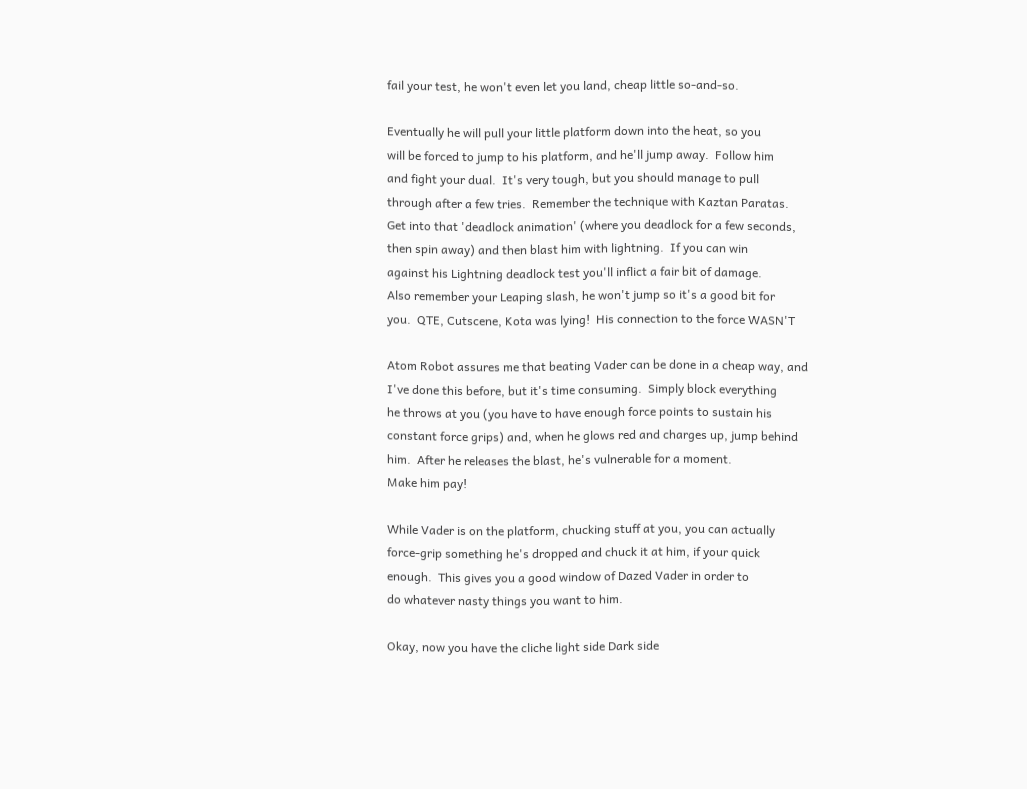fail your test, he won't even let you land, cheap little so-and-so.

Eventually he will pull your little platform down into the heat, so you
will be forced to jump to his platform, and he'll jump away.  Follow him
and fight your dual.  It's very tough, but you should manage to pull
through after a few tries.  Remember the technique with Kaztan Paratas.
Get into that 'deadlock animation' (where you deadlock for a few seconds,
then spin away) and then blast him with lightning.  If you can win
against his Lightning deadlock test you'll inflict a fair bit of damage.
Also remember your Leaping slash, he won't jump so it's a good bit for
you.  QTE, Cutscene, Kota was lying!  His connection to the force WASN'T

Atom Robot assures me that beating Vader can be done in a cheap way, and
I've done this before, but it's time consuming.  Simply block everything
he throws at you (you have to have enough force points to sustain his
constant force grips) and, when he glows red and charges up, jump behind
him.  After he releases the blast, he's vulnerable for a moment.
Make him pay!

While Vader is on the platform, chucking stuff at you, you can actually
force-grip something he's dropped and chuck it at him, if your quick
enough.  This gives you a good window of Dazed Vader in order to
do whatever nasty things you want to him.

Okay, now you have the cliche light side Dark side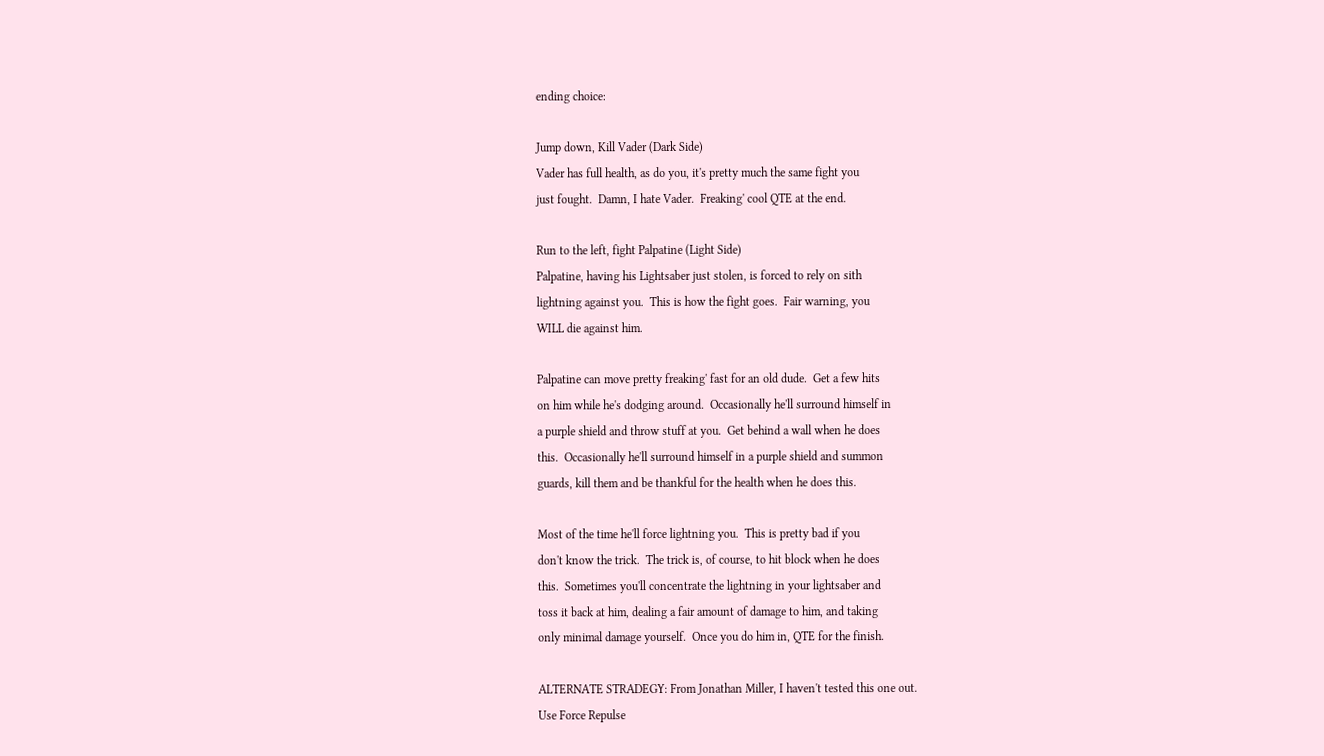ending choice:

Jump down, Kill Vader (Dark Side)
Vader has full health, as do you, it's pretty much the same fight you
just fought.  Damn, I hate Vader.  Freaking' cool QTE at the end.

Run to the left, fight Palpatine (Light Side)
Palpatine, having his Lightsaber just stolen, is forced to rely on sith
lightning against you.  This is how the fight goes.  Fair warning, you
WILL die against him.

Palpatine can move pretty freaking' fast for an old dude.  Get a few hits
on him while he's dodging around.  Occasionally he'll surround himself in
a purple shield and throw stuff at you.  Get behind a wall when he does
this.  Occasionally he'll surround himself in a purple shield and summon
guards, kill them and be thankful for the health when he does this.

Most of the time he'll force lightning you.  This is pretty bad if you
don't know the trick.  The trick is, of course, to hit block when he does
this.  Sometimes you'll concentrate the lightning in your lightsaber and
toss it back at him, dealing a fair amount of damage to him, and taking
only minimal damage yourself.  Once you do him in, QTE for the finish.

ALTERNATE STRADEGY: From Jonathan Miller, I haven't tested this one out.
Use Force Repulse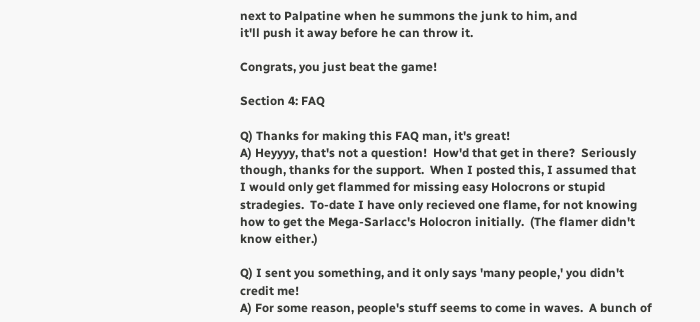next to Palpatine when he summons the junk to him, and
it'll push it away before he can throw it.

Congrats, you just beat the game!

Section 4: FAQ

Q) Thanks for making this FAQ man, it's great!
A) Heyyyy, that's not a question!  How'd that get in there?  Seriously
though, thanks for the support.  When I posted this, I assumed that
I would only get flammed for missing easy Holocrons or stupid
stradegies.  To-date I have only recieved one flame, for not knowing
how to get the Mega-Sarlacc's Holocron initially.  (The flamer didn't
know either.)

Q) I sent you something, and it only says 'many people,' you didn't
credit me!
A) For some reason, people's stuff seems to come in waves.  A bunch of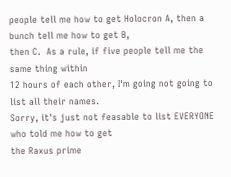people tell me how to get Holocron A, then a bunch tell me how to get B,
then C.  As a rule, if five people tell me the same thing within
12 hours of each other, I'm going not going to list all their names.
Sorry, it's just not feasable to list EVERYONE who told me how to get
the Raxus prime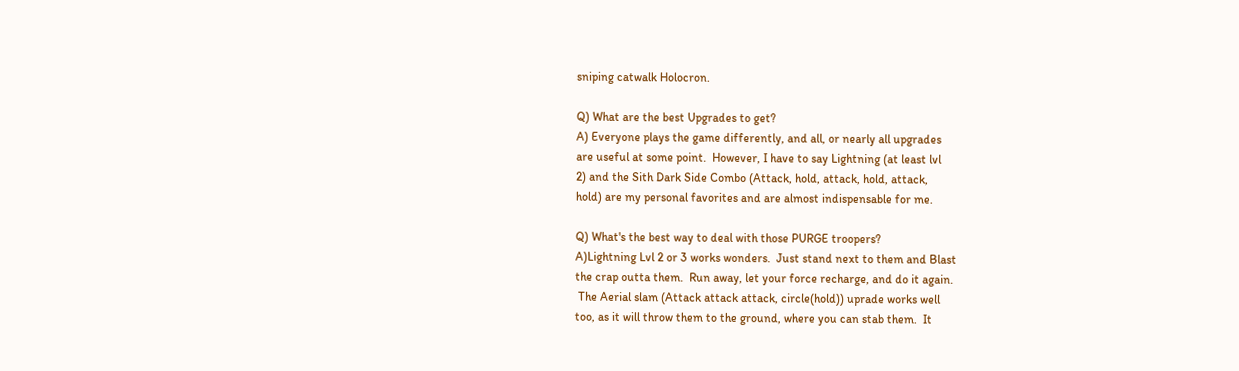sniping catwalk Holocron.

Q) What are the best Upgrades to get?
A) Everyone plays the game differently, and all, or nearly all upgrades
are useful at some point.  However, I have to say Lightning (at least lvl
2) and the Sith Dark Side Combo (Attack, hold, attack, hold, attack,
hold) are my personal favorites and are almost indispensable for me.

Q) What's the best way to deal with those PURGE troopers?
A)Lightning Lvl 2 or 3 works wonders.  Just stand next to them and Blast
the crap outta them.  Run away, let your force recharge, and do it again.
 The Aerial slam (Attack attack attack, circle(hold)) uprade works well
too, as it will throw them to the ground, where you can stab them.  It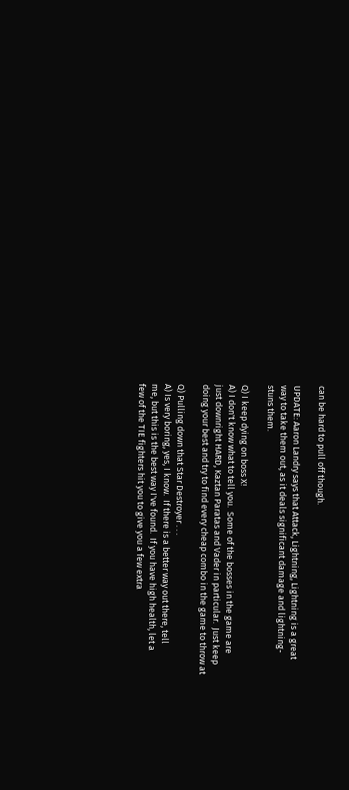can be hard to pull off though.

UPDATE: Aaron Landry says that Attack, Lightning, Lightning is a great
way to take them out, as it deals significant damage and lightning-
stuns them.

Q) I keep dying on boss X!
A) I don't know what to tell you.  Some of the bosses in the game are
just downright HARD, Kaztan Paratas and Vader in particular.  Just keep
doing your best and try to find every cheap combo in the game to throw at

Q) Pulling down that Star Destroyer . . .
A) Is very boring, yes, I know.  If there is a better way out there, tell
me, but this is the best way I've found.  If you have high health, let a
few of the TIE fighters hit you to give you a few extra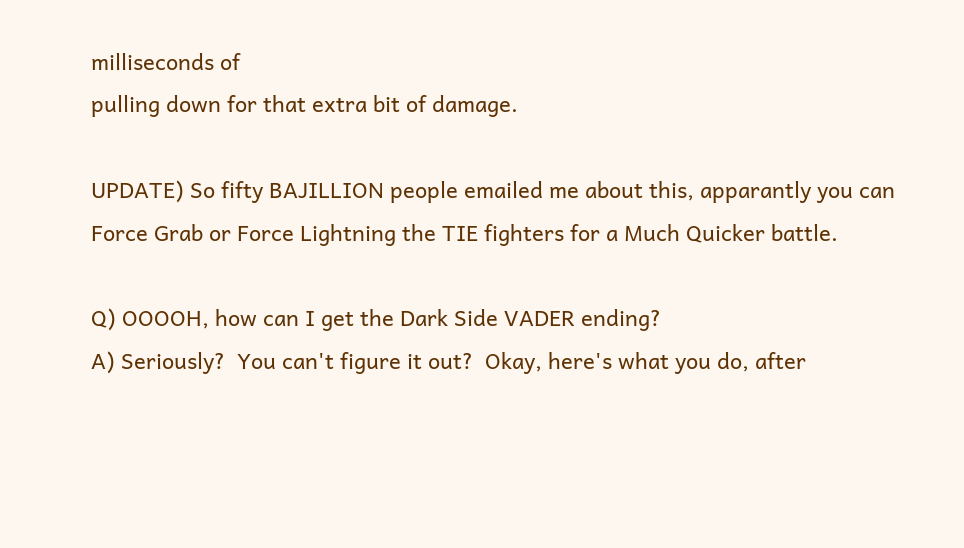milliseconds of
pulling down for that extra bit of damage.

UPDATE) So fifty BAJILLION people emailed me about this, apparantly you can
Force Grab or Force Lightning the TIE fighters for a Much Quicker battle.

Q) OOOOH, how can I get the Dark Side VADER ending?
A) Seriously?  You can't figure it out?  Okay, here's what you do, after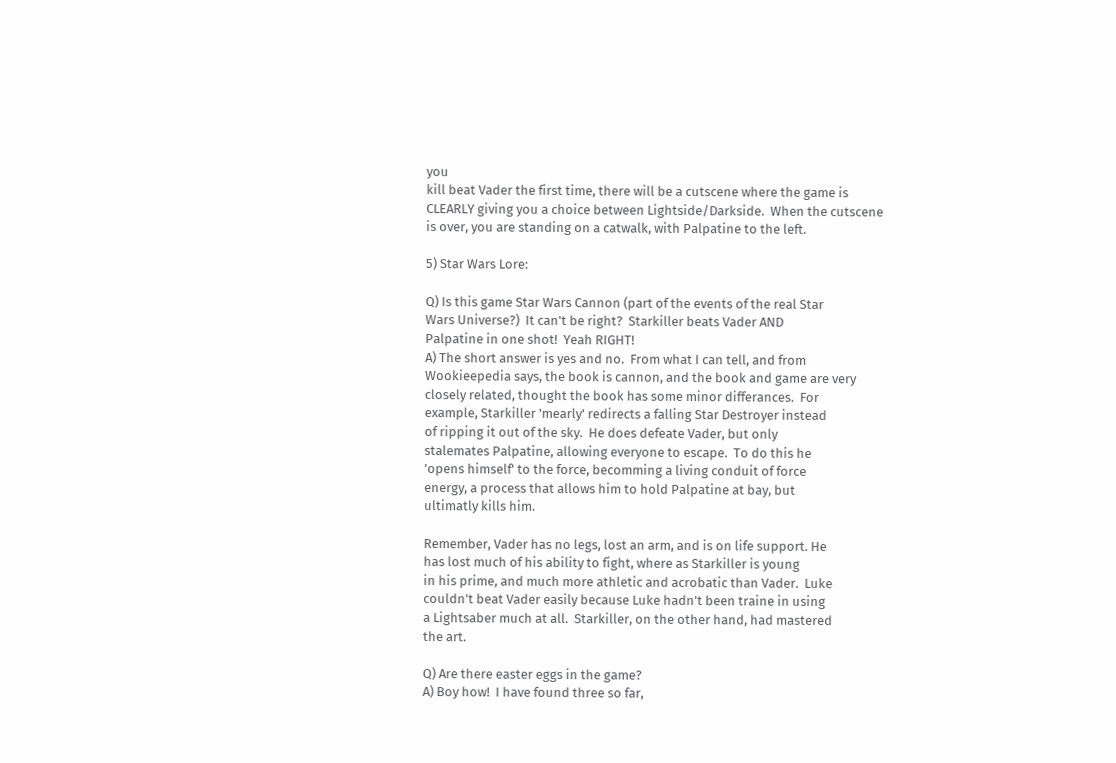you
kill beat Vader the first time, there will be a cutscene where the game is
CLEARLY giving you a choice between Lightside/Darkside.  When the cutscene
is over, you are standing on a catwalk, with Palpatine to the left.

5) Star Wars Lore:

Q) Is this game Star Wars Cannon (part of the events of the real Star
Wars Universe?)  It can't be right?  Starkiller beats Vader AND
Palpatine in one shot!  Yeah RIGHT!
A) The short answer is yes and no.  From what I can tell, and from
Wookieepedia says, the book is cannon, and the book and game are very
closely related, thought the book has some minor differances.  For
example, Starkiller 'mearly' redirects a falling Star Destroyer instead
of ripping it out of the sky.  He does defeate Vader, but only
stalemates Palpatine, allowing everyone to escape.  To do this he
'opens himself' to the force, becomming a living conduit of force
energy, a process that allows him to hold Palpatine at bay, but
ultimatly kills him.

Remember, Vader has no legs, lost an arm, and is on life support. He
has lost much of his ability to fight, where as Starkiller is young
in his prime, and much more athletic and acrobatic than Vader.  Luke
couldn't beat Vader easily because Luke hadn't been traine in using
a Lightsaber much at all.  Starkiller, on the other hand, had mastered
the art.

Q) Are there easter eggs in the game?
A) Boy how!  I have found three so far,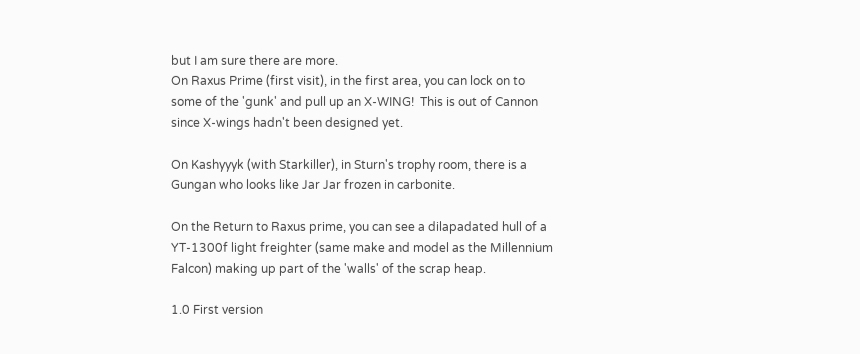but I am sure there are more.
On Raxus Prime (first visit), in the first area, you can lock on to
some of the 'gunk' and pull up an X-WING!  This is out of Cannon
since X-wings hadn't been designed yet.

On Kashyyyk (with Starkiller), in Sturn's trophy room, there is a
Gungan who looks like Jar Jar frozen in carbonite.

On the Return to Raxus prime, you can see a dilapadated hull of a
YT-1300f light freighter (same make and model as the Millennium
Falcon) making up part of the 'walls' of the scrap heap.

1.0 First version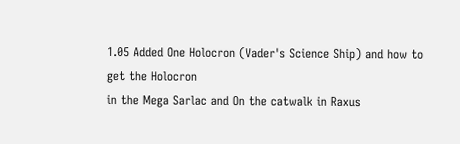1.05 Added One Holocron (Vader's Science Ship) and how to get the Holocron
in the Mega Sarlac and On the catwalk in Raxus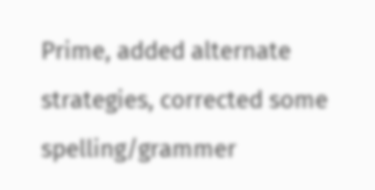Prime, added alternate
strategies, corrected some spelling/grammer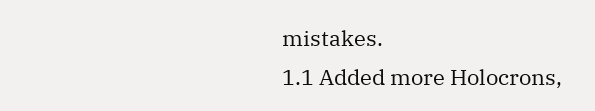mistakes.
1.1 Added more Holocrons,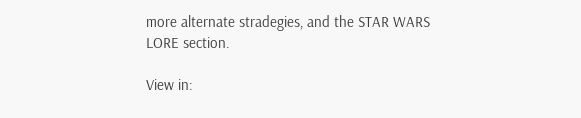more alternate stradegies, and the STAR WARS
LORE section.

View in: